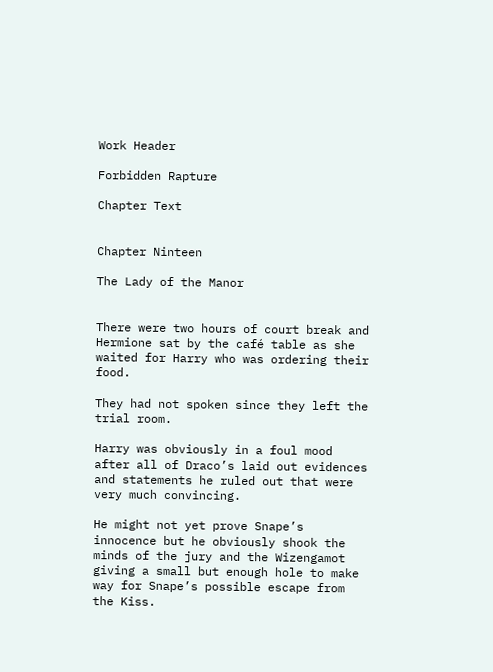Work Header

Forbidden Rapture

Chapter Text


Chapter Ninteen

The Lady of the Manor


There were two hours of court break and Hermione sat by the café table as she waited for Harry who was ordering their food.

They had not spoken since they left the trial room.

Harry was obviously in a foul mood after all of Draco’s laid out evidences and statements he ruled out that were very much convincing.

He might not yet prove Snape’s innocence but he obviously shook the minds of the jury and the Wizengamot giving a small but enough hole to make way for Snape’s possible escape from the Kiss.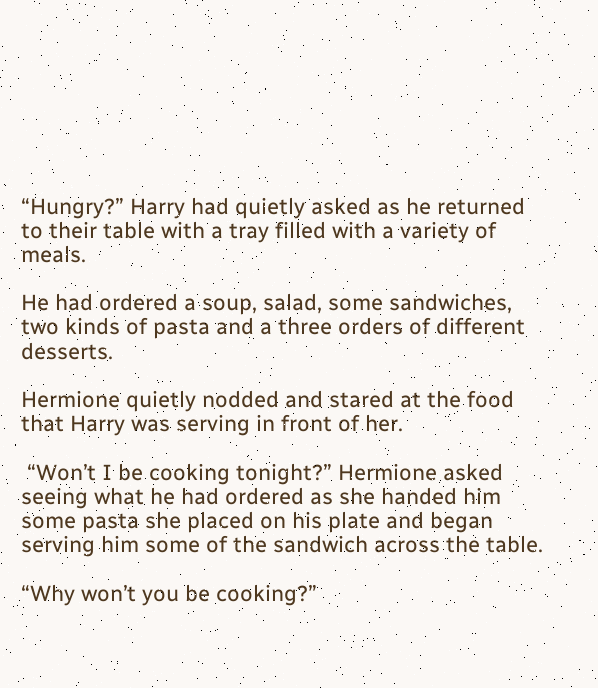“Hungry?” Harry had quietly asked as he returned to their table with a tray filled with a variety of meals.

He had ordered a soup, salad, some sandwiches, two kinds of pasta and a three orders of different desserts.

Hermione quietly nodded and stared at the food that Harry was serving in front of her.

 “Won’t I be cooking tonight?” Hermione asked seeing what he had ordered as she handed him some pasta she placed on his plate and began serving him some of the sandwich across the table.

“Why won’t you be cooking?”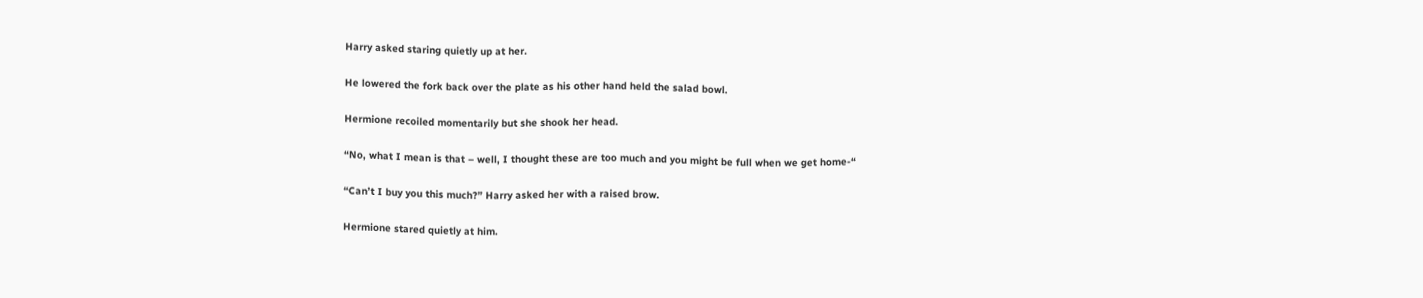Harry asked staring quietly up at her.

He lowered the fork back over the plate as his other hand held the salad bowl.

Hermione recoiled momentarily but she shook her head.

“No, what I mean is that – well, I thought these are too much and you might be full when we get home-“

“Can’t I buy you this much?” Harry asked her with a raised brow.

Hermione stared quietly at him.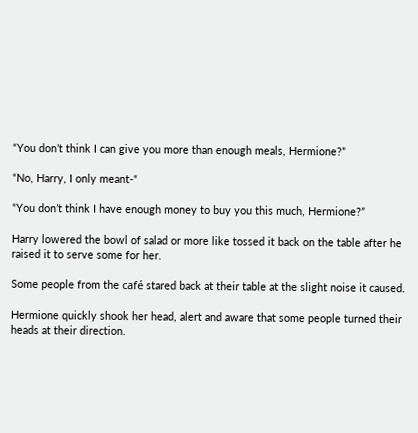“You don’t think I can give you more than enough meals, Hermione?”

“No, Harry, I only meant-“

“You don’t think I have enough money to buy you this much, Hermione?”

Harry lowered the bowl of salad or more like tossed it back on the table after he raised it to serve some for her.

Some people from the café stared back at their table at the slight noise it caused.

Hermione quickly shook her head, alert and aware that some people turned their heads at their direction.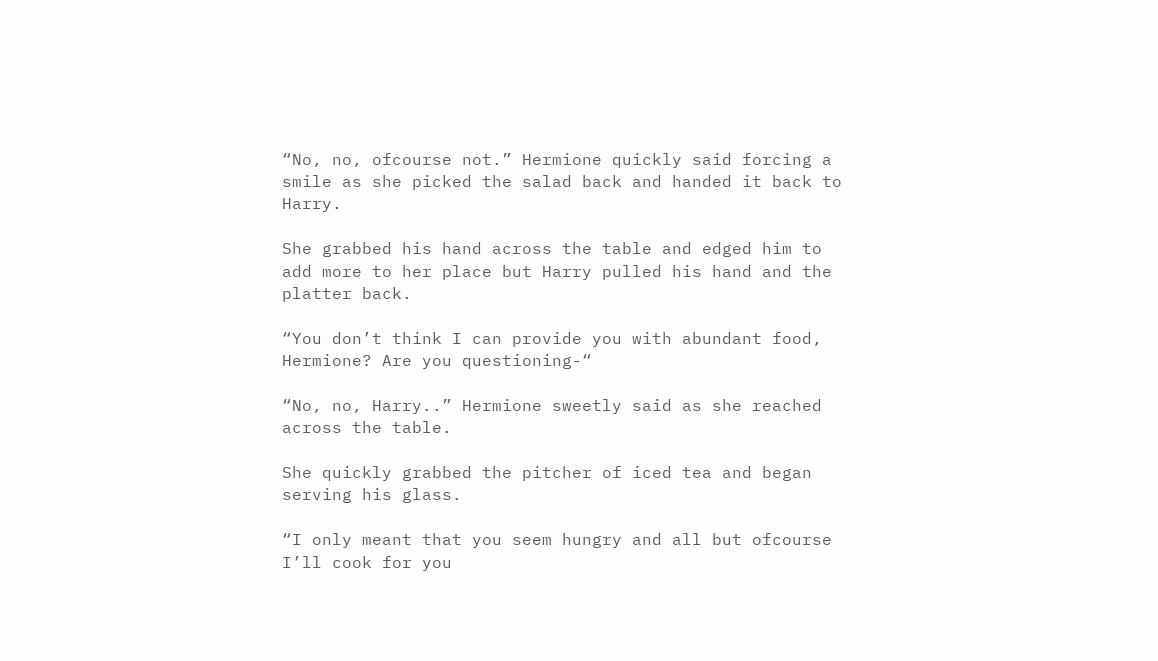“No, no, ofcourse not.” Hermione quickly said forcing a smile as she picked the salad back and handed it back to Harry.

She grabbed his hand across the table and edged him to add more to her place but Harry pulled his hand and the platter back.

“You don’t think I can provide you with abundant food, Hermione? Are you questioning-“

“No, no, Harry..” Hermione sweetly said as she reached across the table.

She quickly grabbed the pitcher of iced tea and began serving his glass.

“I only meant that you seem hungry and all but ofcourse I’ll cook for you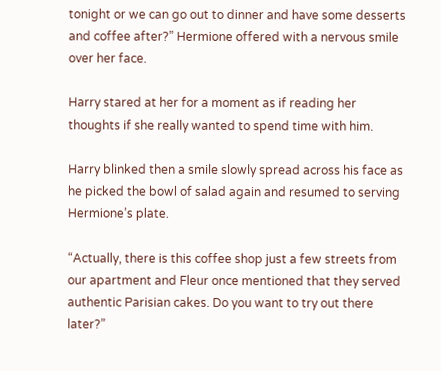tonight or we can go out to dinner and have some desserts and coffee after?” Hermione offered with a nervous smile over her face.

Harry stared at her for a moment as if reading her thoughts if she really wanted to spend time with him.

Harry blinked then a smile slowly spread across his face as he picked the bowl of salad again and resumed to serving Hermione’s plate.

“Actually, there is this coffee shop just a few streets from our apartment and Fleur once mentioned that they served authentic Parisian cakes. Do you want to try out there later?”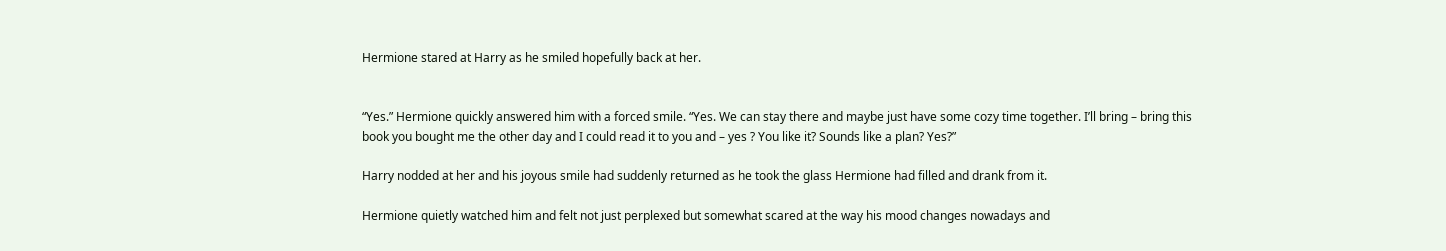Hermione stared at Harry as he smiled hopefully back at her.


“Yes.” Hermione quickly answered him with a forced smile. “Yes. We can stay there and maybe just have some cozy time together. I’ll bring – bring this book you bought me the other day and I could read it to you and – yes ? You like it? Sounds like a plan? Yes?”

Harry nodded at her and his joyous smile had suddenly returned as he took the glass Hermione had filled and drank from it.

Hermione quietly watched him and felt not just perplexed but somewhat scared at the way his mood changes nowadays and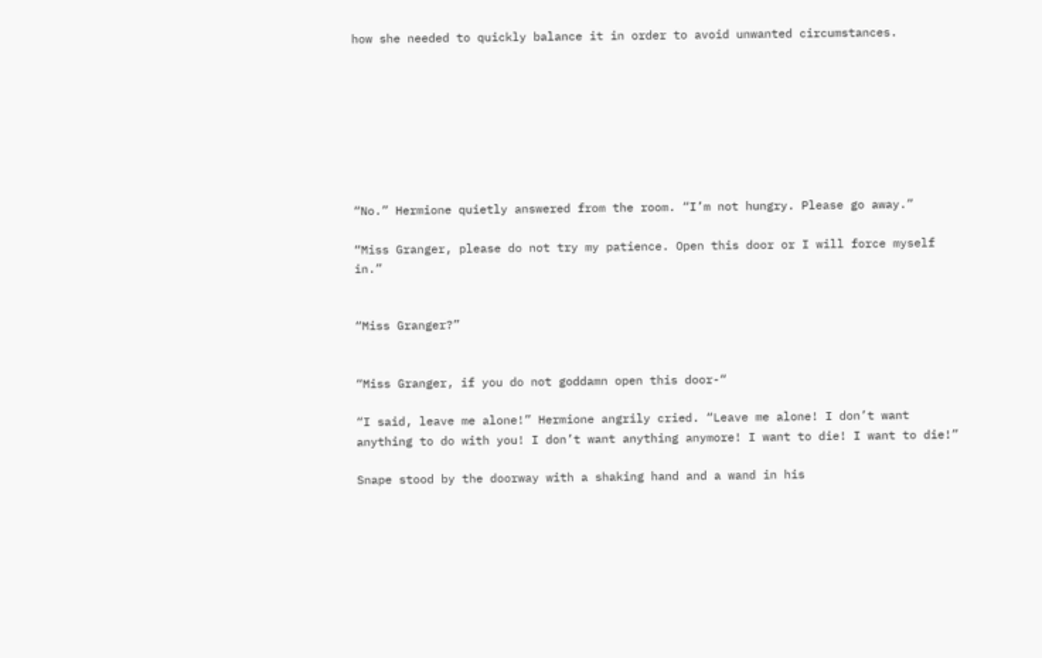how she needed to quickly balance it in order to avoid unwanted circumstances.








“No.” Hermione quietly answered from the room. “I’m not hungry. Please go away.”

“Miss Granger, please do not try my patience. Open this door or I will force myself in.”


“Miss Granger?”


“Miss Granger, if you do not goddamn open this door-“

“I said, leave me alone!” Hermione angrily cried. “Leave me alone! I don’t want anything to do with you! I don’t want anything anymore! I want to die! I want to die!”

Snape stood by the doorway with a shaking hand and a wand in his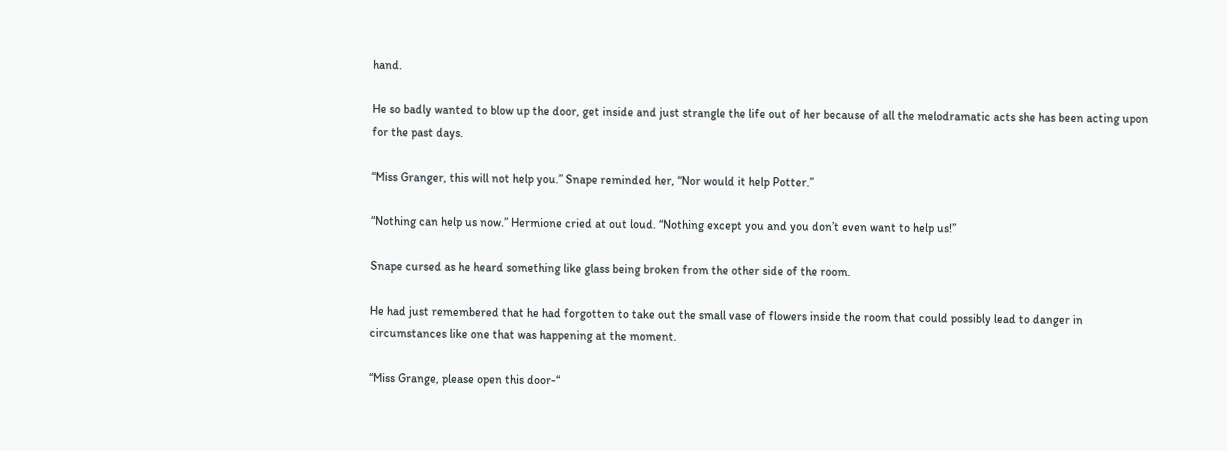hand.

He so badly wanted to blow up the door, get inside and just strangle the life out of her because of all the melodramatic acts she has been acting upon for the past days.

“Miss Granger, this will not help you.” Snape reminded her, “Nor would it help Potter.”

“Nothing can help us now.” Hermione cried at out loud. “Nothing except you and you don’t even want to help us!”

Snape cursed as he heard something like glass being broken from the other side of the room.

He had just remembered that he had forgotten to take out the small vase of flowers inside the room that could possibly lead to danger in circumstances like one that was happening at the moment.

“Miss Grange, please open this door-“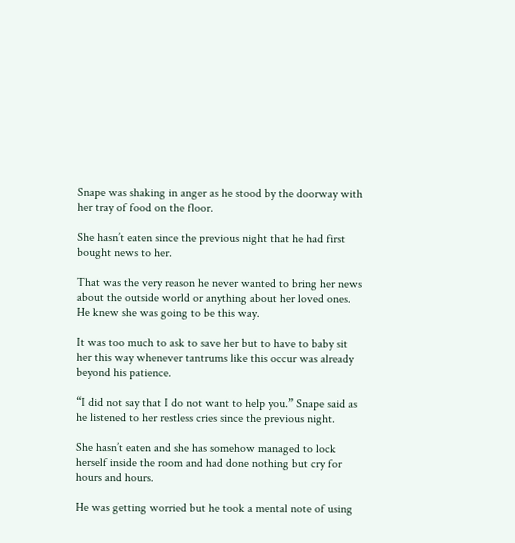Snape was shaking in anger as he stood by the doorway with her tray of food on the floor.

She hasn’t eaten since the previous night that he had first bought news to her.

That was the very reason he never wanted to bring her news about the outside world or anything about her loved ones. He knew she was going to be this way.

It was too much to ask to save her but to have to baby sit her this way whenever tantrums like this occur was already beyond his patience.

“I did not say that I do not want to help you.” Snape said as he listened to her restless cries since the previous night.

She hasn’t eaten and she has somehow managed to lock herself inside the room and had done nothing but cry for hours and hours.

He was getting worried but he took a mental note of using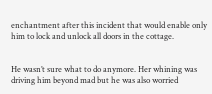enchantment after this incident that would enable only him to lock and unlock all doors in the cottage.


He wasn’t sure what to do anymore. Her whining was driving him beyond mad but he was also worried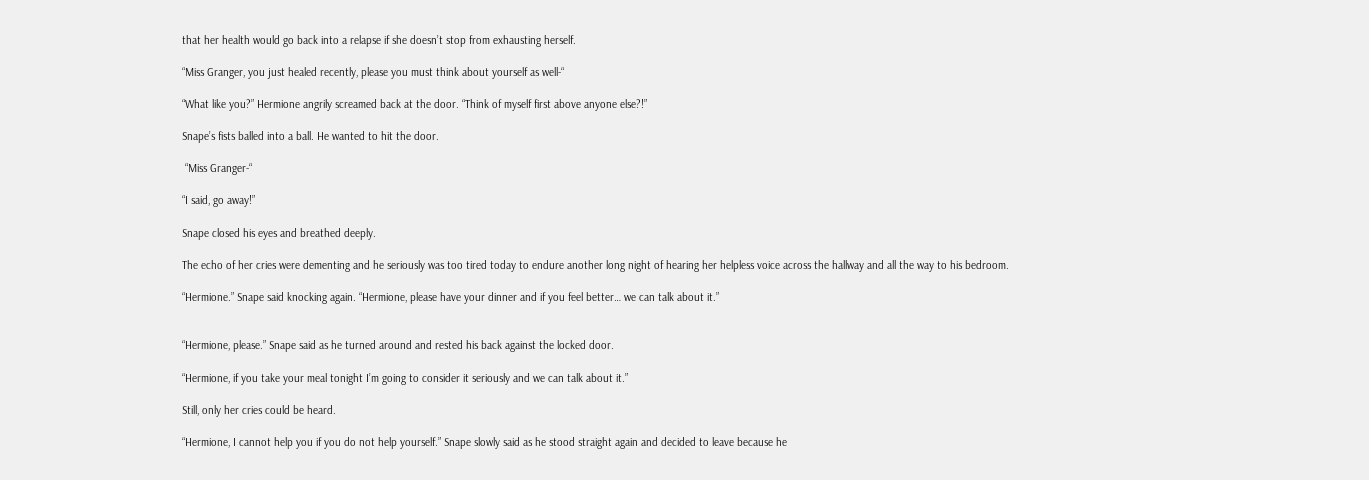that her health would go back into a relapse if she doesn’t stop from exhausting herself.

“Miss Granger, you just healed recently, please you must think about yourself as well-“

“What like you?” Hermione angrily screamed back at the door. “Think of myself first above anyone else?!”

Snape’s fists balled into a ball. He wanted to hit the door.

 “Miss Granger-“

“I said, go away!”

Snape closed his eyes and breathed deeply.

The echo of her cries were dementing and he seriously was too tired today to endure another long night of hearing her helpless voice across the hallway and all the way to his bedroom.

“Hermione.” Snape said knocking again. “Hermione, please have your dinner and if you feel better… we can talk about it.”


“Hermione, please.” Snape said as he turned around and rested his back against the locked door.

“Hermione, if you take your meal tonight I’m going to consider it seriously and we can talk about it.”

Still, only her cries could be heard.

“Hermione, I cannot help you if you do not help yourself.” Snape slowly said as he stood straight again and decided to leave because he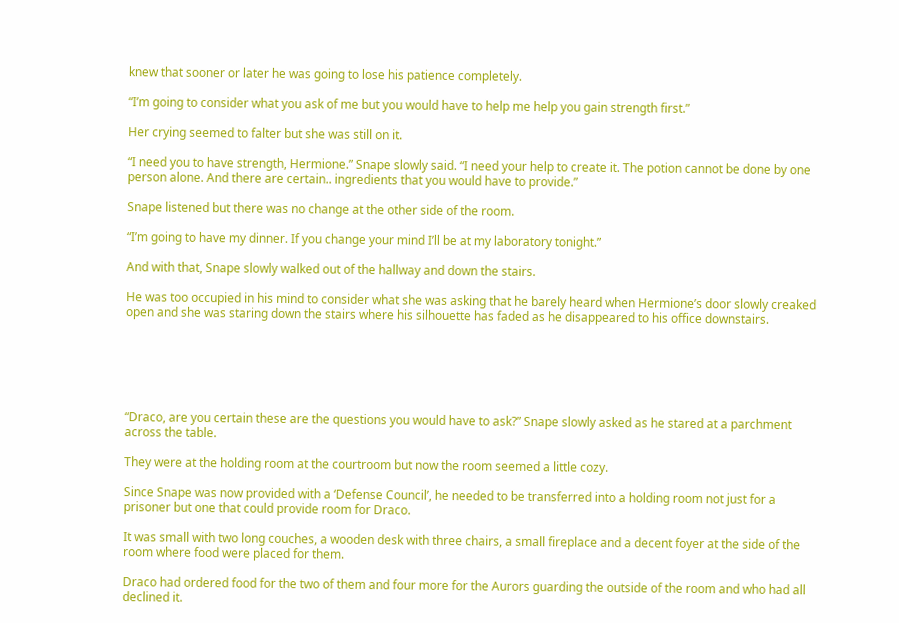knew that sooner or later he was going to lose his patience completely.

“I’m going to consider what you ask of me but you would have to help me help you gain strength first.”

Her crying seemed to falter but she was still on it.

“I need you to have strength, Hermione.” Snape slowly said. “I need your help to create it. The potion cannot be done by one person alone. And there are certain.. ingredients that you would have to provide.”

Snape listened but there was no change at the other side of the room.

“I’m going to have my dinner. If you change your mind I’ll be at my laboratory tonight.”

And with that, Snape slowly walked out of the hallway and down the stairs.

He was too occupied in his mind to consider what she was asking that he barely heard when Hermione’s door slowly creaked open and she was staring down the stairs where his silhouette has faded as he disappeared to his office downstairs.






“Draco, are you certain these are the questions you would have to ask?” Snape slowly asked as he stared at a parchment across the table.

They were at the holding room at the courtroom but now the room seemed a little cozy.

Since Snape was now provided with a ‘Defense Council’, he needed to be transferred into a holding room not just for a prisoner but one that could provide room for Draco.

It was small with two long couches, a wooden desk with three chairs, a small fireplace and a decent foyer at the side of the room where food were placed for them.

Draco had ordered food for the two of them and four more for the Aurors guarding the outside of the room and who had all declined it.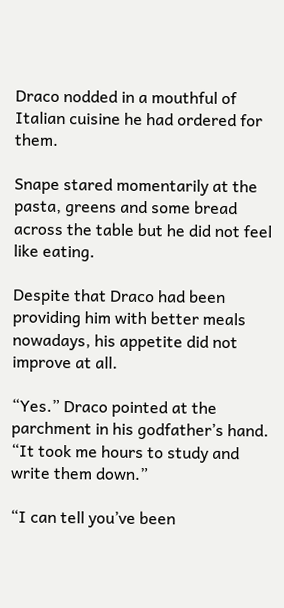Draco nodded in a mouthful of Italian cuisine he had ordered for them.

Snape stared momentarily at the pasta, greens and some bread across the table but he did not feel like eating.

Despite that Draco had been providing him with better meals nowadays, his appetite did not improve at all.

“Yes.” Draco pointed at the parchment in his godfather’s hand. “It took me hours to study and write them down.”

“I can tell you’ve been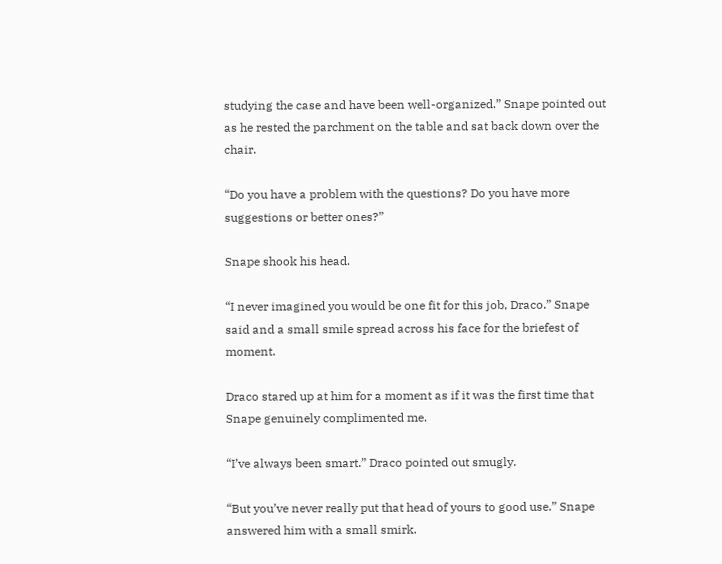studying the case and have been well-organized.” Snape pointed out as he rested the parchment on the table and sat back down over the chair.

“Do you have a problem with the questions? Do you have more suggestions or better ones?”

Snape shook his head.

“I never imagined you would be one fit for this job, Draco.” Snape said and a small smile spread across his face for the briefest of moment.

Draco stared up at him for a moment as if it was the first time that Snape genuinely complimented me.

“I’ve always been smart.” Draco pointed out smugly.

“But you’ve never really put that head of yours to good use.” Snape answered him with a small smirk.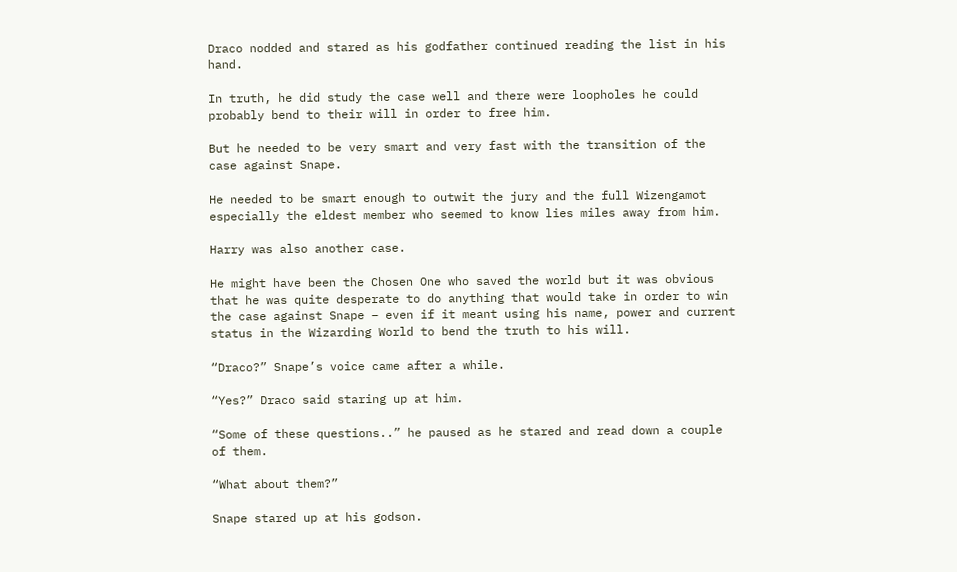Draco nodded and stared as his godfather continued reading the list in his hand.

In truth, he did study the case well and there were loopholes he could probably bend to their will in order to free him.

But he needed to be very smart and very fast with the transition of the case against Snape.

He needed to be smart enough to outwit the jury and the full Wizengamot especially the eldest member who seemed to know lies miles away from him.

Harry was also another case.

He might have been the Chosen One who saved the world but it was obvious that he was quite desperate to do anything that would take in order to win the case against Snape – even if it meant using his name, power and current status in the Wizarding World to bend the truth to his will.

“Draco?” Snape’s voice came after a while.

“Yes?” Draco said staring up at him.

“Some of these questions..” he paused as he stared and read down a couple of them.

“What about them?”

Snape stared up at his godson.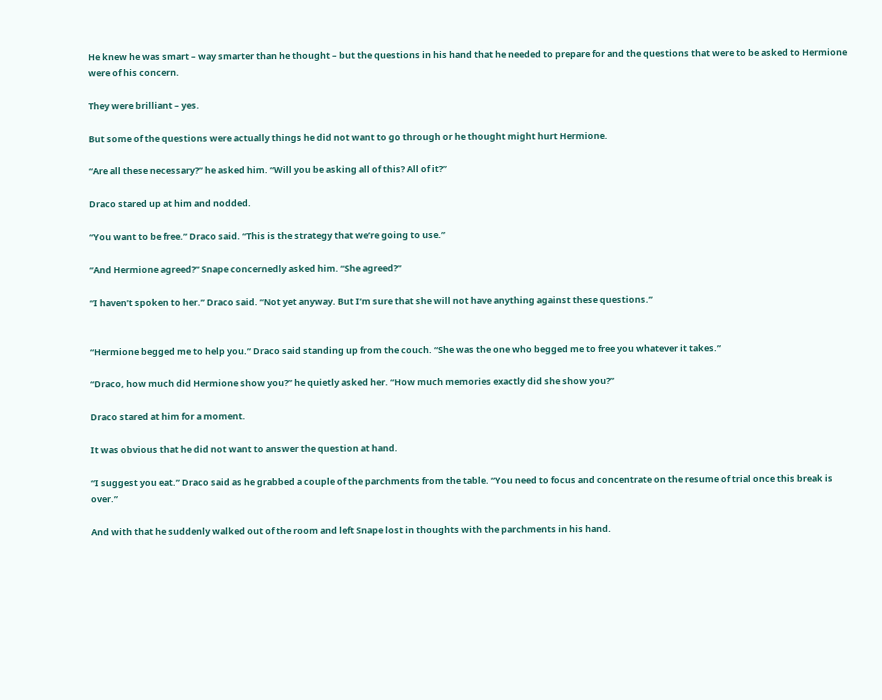He knew he was smart – way smarter than he thought – but the questions in his hand that he needed to prepare for and the questions that were to be asked to Hermione were of his concern.

They were brilliant – yes.

But some of the questions were actually things he did not want to go through or he thought might hurt Hermione.

“Are all these necessary?” he asked him. “Will you be asking all of this? All of it?”

Draco stared up at him and nodded.

“You want to be free.” Draco said. “This is the strategy that we’re going to use.”

“And Hermione agreed?” Snape concernedly asked him. “She agreed?”

“I haven’t spoken to her.” Draco said. “Not yet anyway. But I’m sure that she will not have anything against these questions.”


“Hermione begged me to help you.” Draco said standing up from the couch. “She was the one who begged me to free you whatever it takes.”

“Draco, how much did Hermione show you?” he quietly asked her. “How much memories exactly did she show you?”

Draco stared at him for a moment.

It was obvious that he did not want to answer the question at hand.

“I suggest you eat.” Draco said as he grabbed a couple of the parchments from the table. “You need to focus and concentrate on the resume of trial once this break is over.”

And with that he suddenly walked out of the room and left Snape lost in thoughts with the parchments in his hand.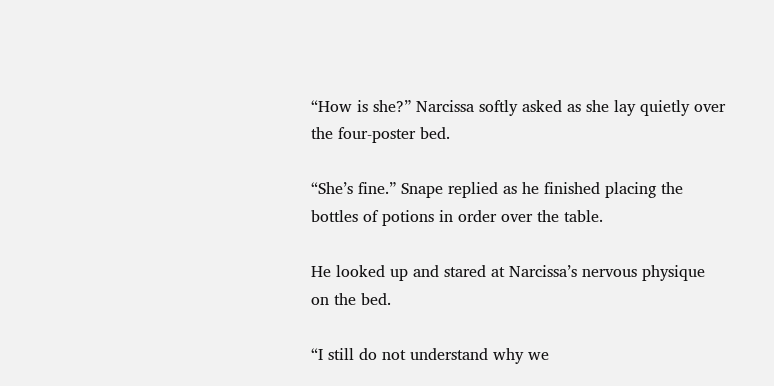“How is she?” Narcissa softly asked as she lay quietly over the four-poster bed.

“She’s fine.” Snape replied as he finished placing the bottles of potions in order over the table.

He looked up and stared at Narcissa’s nervous physique on the bed.

“I still do not understand why we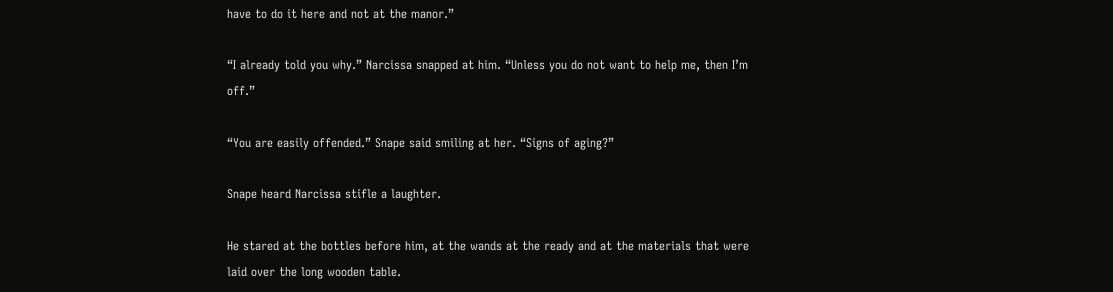have to do it here and not at the manor.”

“I already told you why.” Narcissa snapped at him. “Unless you do not want to help me, then I’m off.”

“You are easily offended.” Snape said smiling at her. “Signs of aging?”

Snape heard Narcissa stifle a laughter.

He stared at the bottles before him, at the wands at the ready and at the materials that were laid over the long wooden table.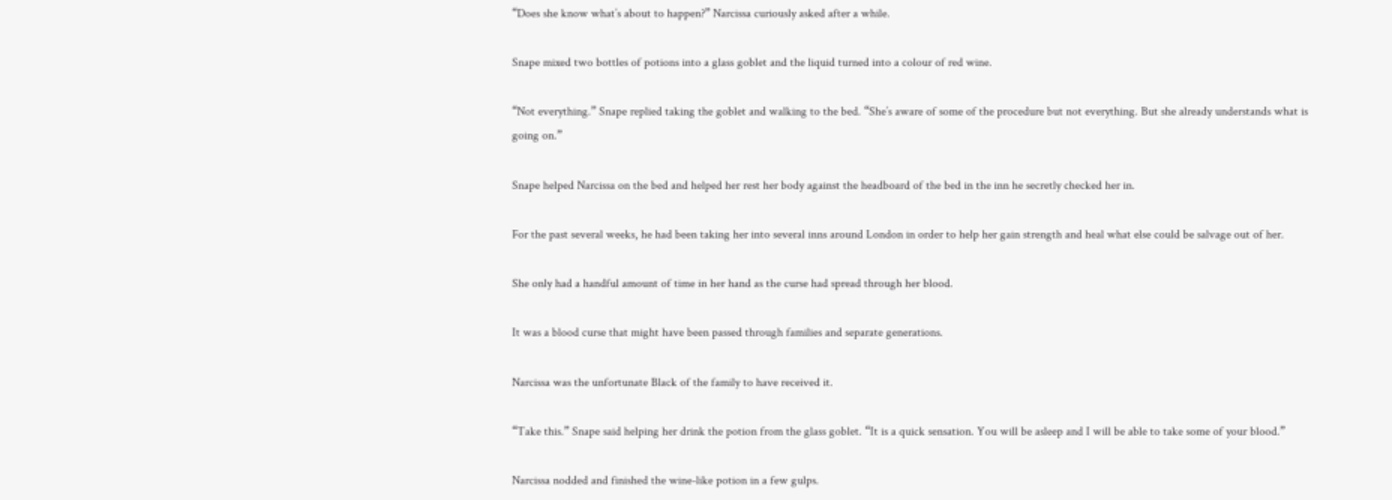“Does she know what’s about to happen?” Narcissa curiously asked after a while.

Snape mixed two bottles of potions into a glass goblet and the liquid turned into a colour of red wine.

“Not everything.” Snape replied taking the goblet and walking to the bed. “She’s aware of some of the procedure but not everything. But she already understands what is going on.”

Snape helped Narcissa on the bed and helped her rest her body against the headboard of the bed in the inn he secretly checked her in.

For the past several weeks, he had been taking her into several inns around London in order to help her gain strength and heal what else could be salvage out of her.

She only had a handful amount of time in her hand as the curse had spread through her blood.

It was a blood curse that might have been passed through families and separate generations.

Narcissa was the unfortunate Black of the family to have received it.

“Take this.” Snape said helping her drink the potion from the glass goblet. “It is a quick sensation. You will be asleep and I will be able to take some of your blood.”

Narcissa nodded and finished the wine-like potion in a few gulps.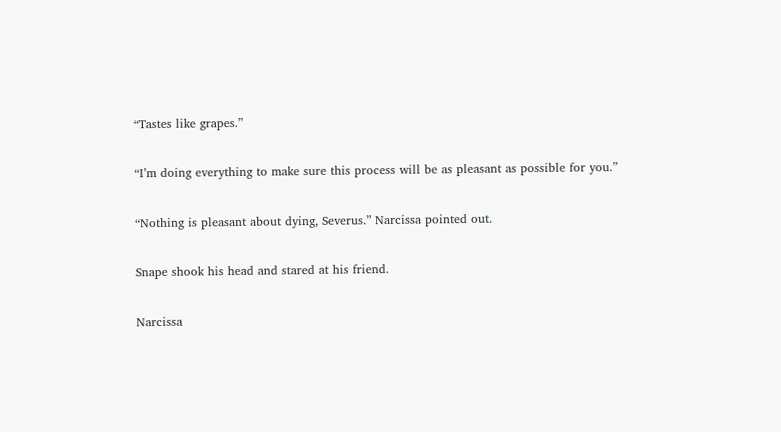“Tastes like grapes.”

“I’m doing everything to make sure this process will be as pleasant as possible for you.”

“Nothing is pleasant about dying, Severus.” Narcissa pointed out.

Snape shook his head and stared at his friend.

Narcissa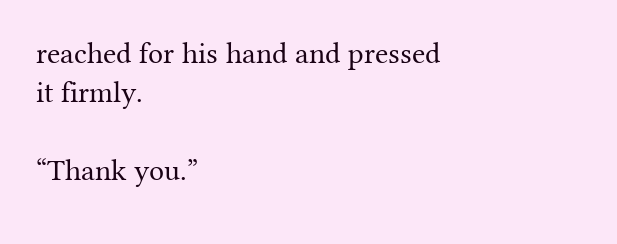reached for his hand and pressed it firmly.

“Thank you.”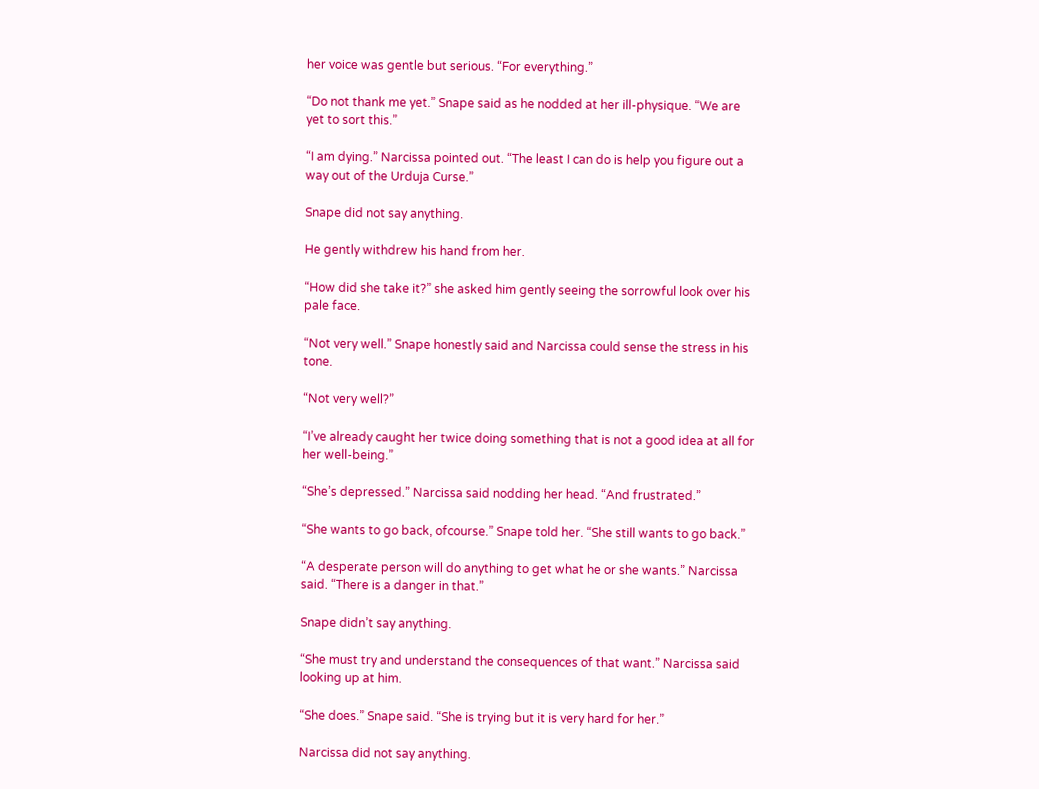her voice was gentle but serious. “For everything.”

“Do not thank me yet.” Snape said as he nodded at her ill-physique. “We are yet to sort this.”

“I am dying.” Narcissa pointed out. “The least I can do is help you figure out a way out of the Urduja Curse.”

Snape did not say anything.

He gently withdrew his hand from her.

“How did she take it?” she asked him gently seeing the sorrowful look over his pale face.

“Not very well.” Snape honestly said and Narcissa could sense the stress in his tone.

“Not very well?”

“I’ve already caught her twice doing something that is not a good idea at all for her well-being.”

“She’s depressed.” Narcissa said nodding her head. “And frustrated.”

“She wants to go back, ofcourse.” Snape told her. “She still wants to go back.”

“A desperate person will do anything to get what he or she wants.” Narcissa said. “There is a danger in that.”

Snape didn’t say anything.

“She must try and understand the consequences of that want.” Narcissa said looking up at him.

“She does.” Snape said. “She is trying but it is very hard for her.”

Narcissa did not say anything.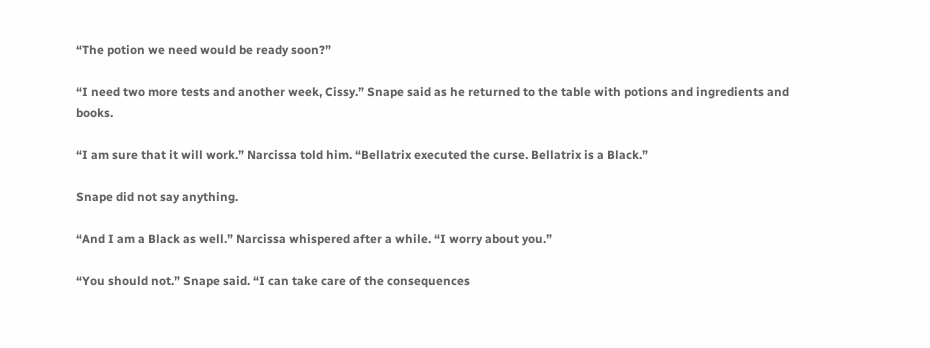“The potion we need would be ready soon?”

“I need two more tests and another week, Cissy.” Snape said as he returned to the table with potions and ingredients and books.

“I am sure that it will work.” Narcissa told him. “Bellatrix executed the curse. Bellatrix is a Black.”

Snape did not say anything.

“And I am a Black as well.” Narcissa whispered after a while. “I worry about you.”

“You should not.” Snape said. “I can take care of the consequences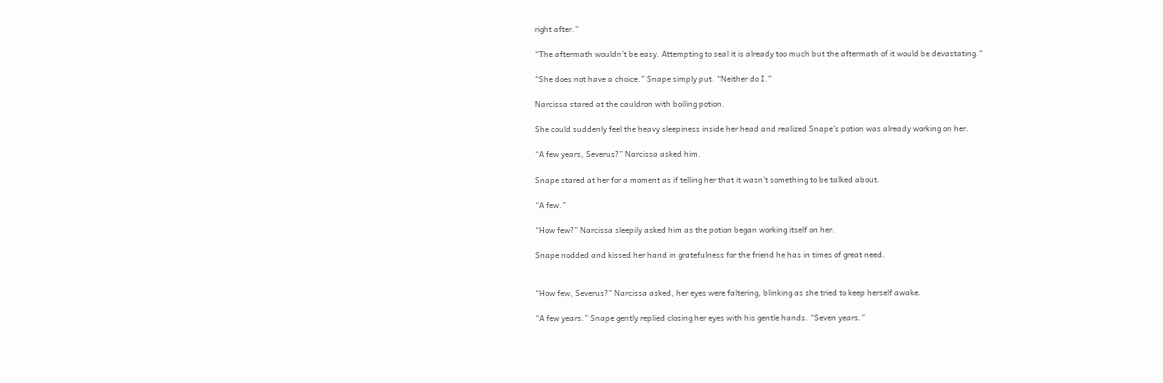right after.”

“The aftermath wouldn’t be easy. Attempting to seal it is already too much but the aftermath of it would be devastating.”

“She does not have a choice.” Snape simply put. “Neither do I.”

Narcissa stared at the cauldron with boiling potion.

She could suddenly feel the heavy sleepiness inside her head and realized Snape’s potion was already working on her.

“A few years, Severus?” Narcissa asked him.

Snape stared at her for a moment as if telling her that it wasn’t something to be talked about.

“A few.”

“How few?” Narcissa sleepily asked him as the potion began working itself on her.

Snape nodded and kissed her hand in gratefulness for the friend he has in times of great need.


“How few, Severus?” Narcissa asked, her eyes were faltering, blinking as she tried to keep herself awake.

“A few years.” Snape gently replied closing her eyes with his gentle hands. “Seven years.”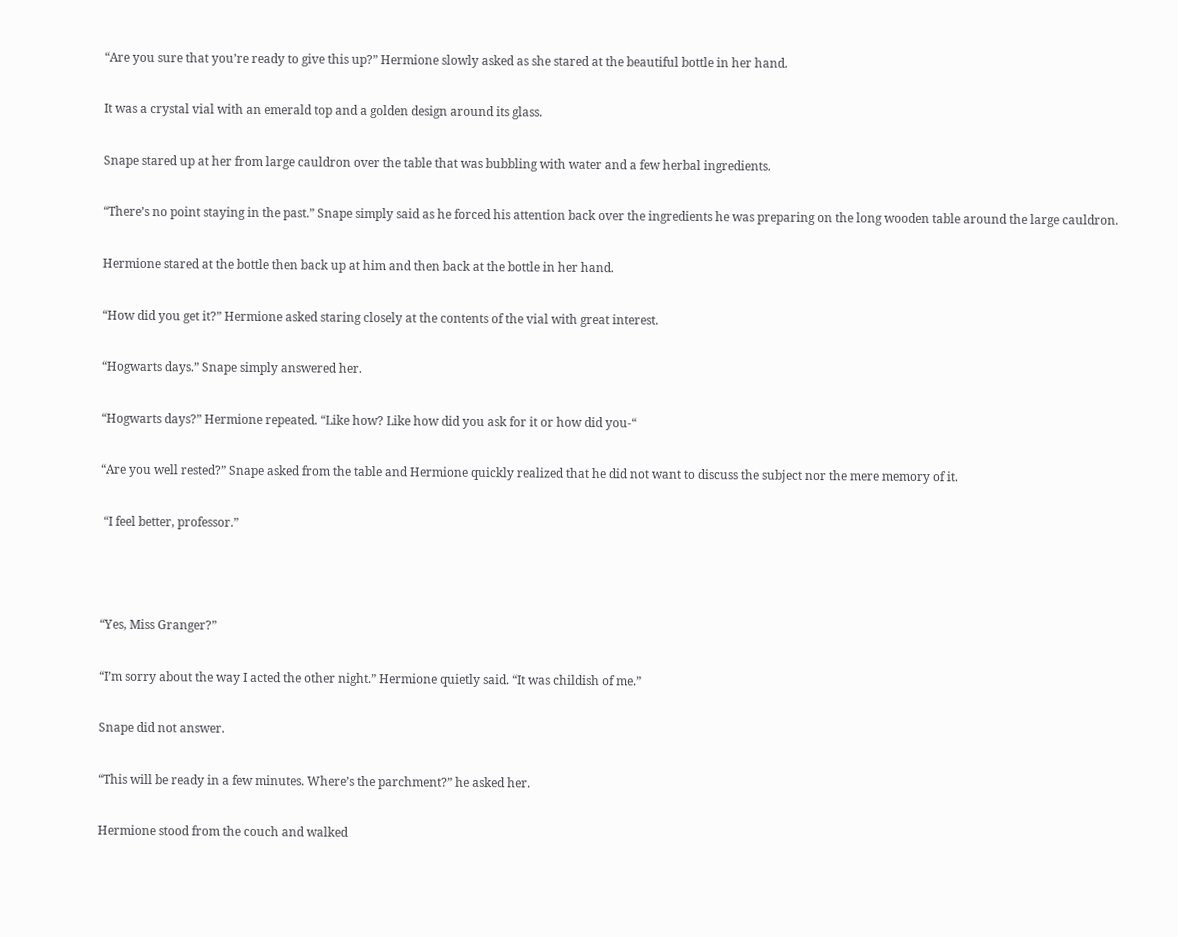“Are you sure that you’re ready to give this up?” Hermione slowly asked as she stared at the beautiful bottle in her hand.

It was a crystal vial with an emerald top and a golden design around its glass.

Snape stared up at her from large cauldron over the table that was bubbling with water and a few herbal ingredients.

“There’s no point staying in the past.” Snape simply said as he forced his attention back over the ingredients he was preparing on the long wooden table around the large cauldron.

Hermione stared at the bottle then back up at him and then back at the bottle in her hand.

“How did you get it?” Hermione asked staring closely at the contents of the vial with great interest.

“Hogwarts days.” Snape simply answered her.

“Hogwarts days?” Hermione repeated. “Like how? Like how did you ask for it or how did you-“

“Are you well rested?” Snape asked from the table and Hermione quickly realized that he did not want to discuss the subject nor the mere memory of it.

 “I feel better, professor.”



“Yes, Miss Granger?”

“I’m sorry about the way I acted the other night.” Hermione quietly said. “It was childish of me.”

Snape did not answer.

“This will be ready in a few minutes. Where’s the parchment?” he asked her.

Hermione stood from the couch and walked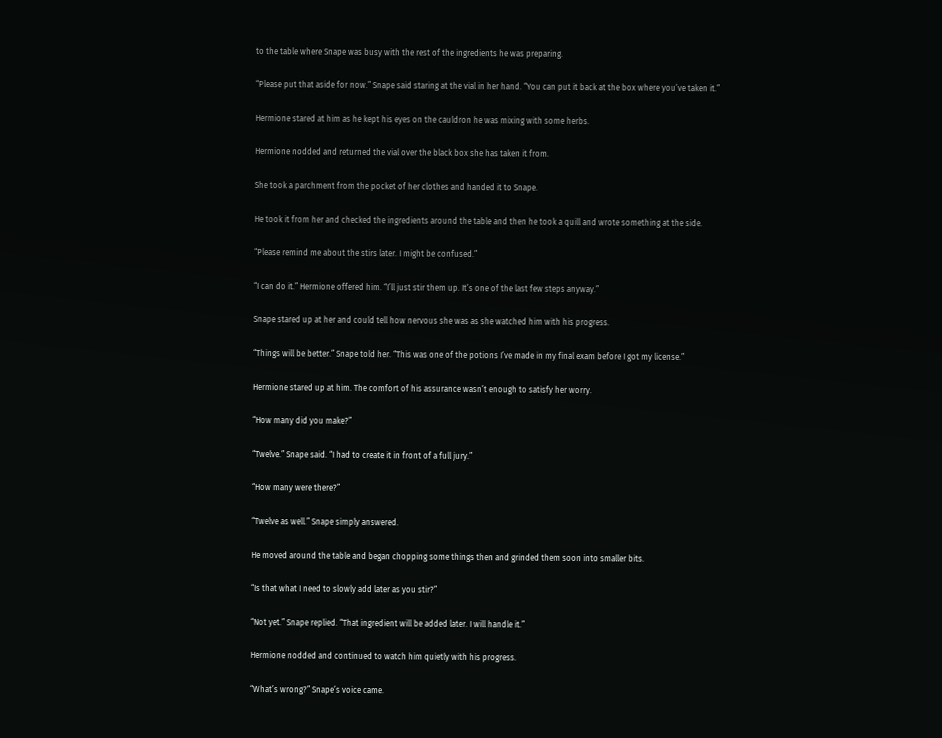to the table where Snape was busy with the rest of the ingredients he was preparing.

“Please put that aside for now.” Snape said staring at the vial in her hand. “You can put it back at the box where you’ve taken it.”

Hermione stared at him as he kept his eyes on the cauldron he was mixing with some herbs.

Hermione nodded and returned the vial over the black box she has taken it from.

She took a parchment from the pocket of her clothes and handed it to Snape.

He took it from her and checked the ingredients around the table and then he took a quill and wrote something at the side.

“Please remind me about the stirs later. I might be confused.”

“I can do it.” Hermione offered him. “I’ll just stir them up. It’s one of the last few steps anyway.”

Snape stared up at her and could tell how nervous she was as she watched him with his progress.

“Things will be better.” Snape told her. “This was one of the potions I’ve made in my final exam before I got my license.”

Hermione stared up at him. The comfort of his assurance wasn’t enough to satisfy her worry.

“How many did you make?”

“Twelve.” Snape said. “I had to create it in front of a full jury.”

“How many were there?”

“Twelve as well.” Snape simply answered.

He moved around the table and began chopping some things then and grinded them soon into smaller bits.

“Is that what I need to slowly add later as you stir?”

“Not yet.” Snape replied. “That ingredient will be added later. I will handle it.”

Hermione nodded and continued to watch him quietly with his progress.

“What’s wrong?” Snape’s voice came.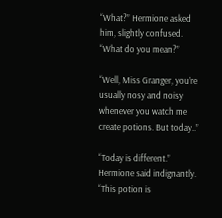“What?” Hermione asked him, slightly confused. “What do you mean?”

“Well, Miss Granger, you’re usually nosy and noisy whenever you watch me create potions. But today..”

“Today is different.” Hermione said indignantly. “This potion is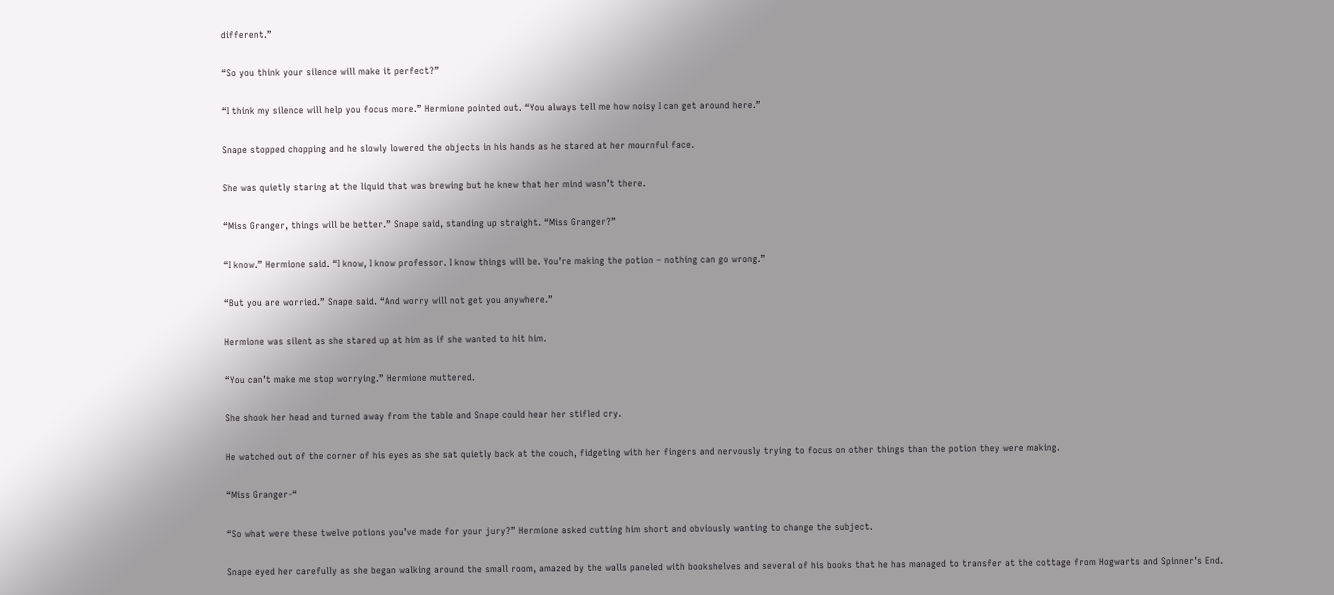different.”

“So you think your silence will make it perfect?”

“I think my silence will help you focus more.” Hermione pointed out. “You always tell me how noisy I can get around here.”

Snape stopped chopping and he slowly lowered the objects in his hands as he stared at her mournful face.

She was quietly staring at the liquid that was brewing but he knew that her mind wasn’t there.

“Miss Granger, things will be better.” Snape said, standing up straight. “Miss Granger?”

“I know.” Hermione said. “I know, I know professor. I know things will be. You’re making the potion – nothing can go wrong.”

“But you are worried.” Snape said. “And worry will not get you anywhere.”

Hermione was silent as she stared up at him as if she wanted to hit him.

“You can’t make me stop worrying.” Hermione muttered.

She shook her head and turned away from the table and Snape could hear her stifled cry.

He watched out of the corner of his eyes as she sat quietly back at the couch, fidgeting with her fingers and nervously trying to focus on other things than the potion they were making.

“Miss Granger-“

“So what were these twelve potions you’ve made for your jury?” Hermione asked cutting him short and obviously wanting to change the subject.

Snape eyed her carefully as she began walking around the small room, amazed by the walls paneled with bookshelves and several of his books that he has managed to transfer at the cottage from Hogwarts and Spinner’s End.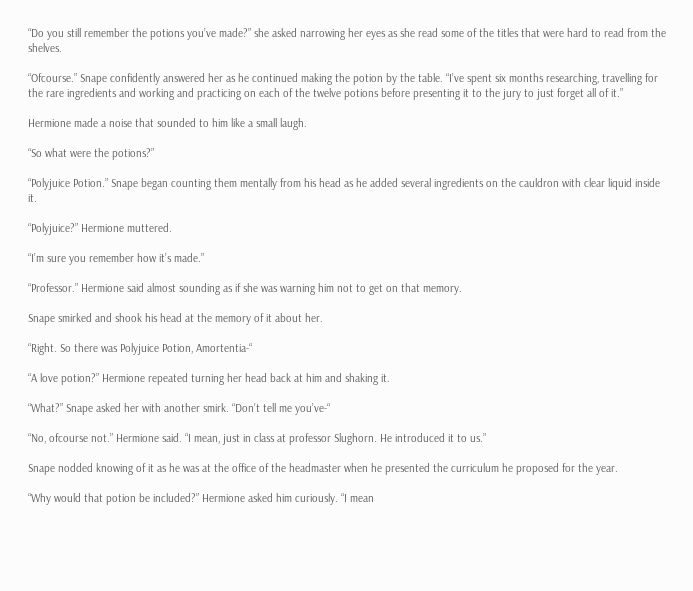“Do you still remember the potions you’ve made?” she asked narrowing her eyes as she read some of the titles that were hard to read from the shelves.

“Ofcourse.” Snape confidently answered her as he continued making the potion by the table. “I’ve spent six months researching, travelling for the rare ingredients and working and practicing on each of the twelve potions before presenting it to the jury to just forget all of it.”

Hermione made a noise that sounded to him like a small laugh.

“So what were the potions?”

“Polyjuice Potion.” Snape began counting them mentally from his head as he added several ingredients on the cauldron with clear liquid inside it.

“Polyjuice?” Hermione muttered.

“I’m sure you remember how it’s made.”

“Professor.” Hermione said almost sounding as if she was warning him not to get on that memory.

Snape smirked and shook his head at the memory of it about her.

“Right. So there was Polyjuice Potion, Amortentia-“

“A love potion?” Hermione repeated turning her head back at him and shaking it.

“What?” Snape asked her with another smirk. “Don’t tell me you’ve-“

“No, ofcourse not.” Hermione said. “I mean, just in class at professor Slughorn. He introduced it to us.”

Snape nodded knowing of it as he was at the office of the headmaster when he presented the curriculum he proposed for the year.

“Why would that potion be included?” Hermione asked him curiously. “I mean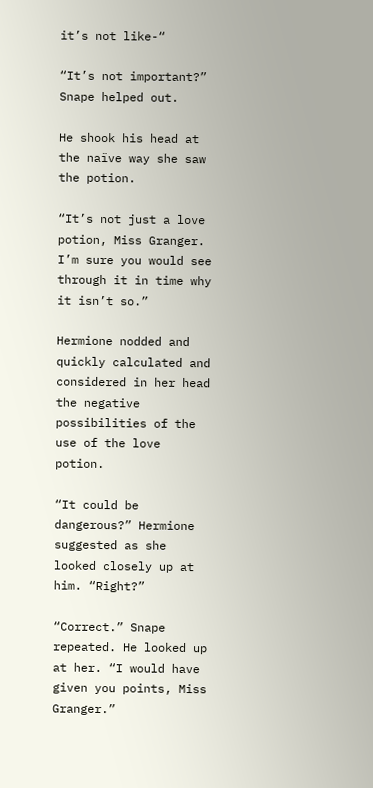it’s not like-“

“It’s not important?” Snape helped out.

He shook his head at the naïve way she saw the potion.

“It’s not just a love potion, Miss Granger. I’m sure you would see through it in time why it isn’t so.”

Hermione nodded and quickly calculated and considered in her head the negative possibilities of the use of the love potion.

“It could be dangerous?” Hermione suggested as she looked closely up at him. “Right?”

“Correct.” Snape repeated. He looked up at her. “I would have given you points, Miss Granger.”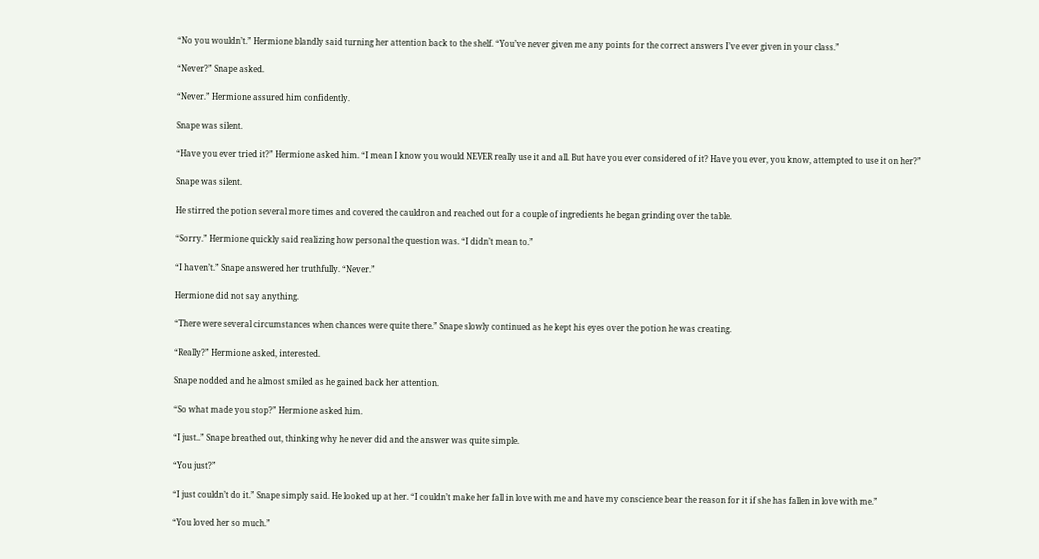“No you wouldn’t.” Hermione blandly said turning her attention back to the shelf. “You’ve never given me any points for the correct answers I’ve ever given in your class.”

“Never?” Snape asked.

“Never.” Hermione assured him confidently.

Snape was silent.

“Have you ever tried it?” Hermione asked him. “I mean I know you would NEVER really use it and all. But have you ever considered of it? Have you ever, you know, attempted to use it on her?”

Snape was silent.

He stirred the potion several more times and covered the cauldron and reached out for a couple of ingredients he began grinding over the table.

“Sorry.” Hermione quickly said realizing how personal the question was. “I didn’t mean to.”

“I haven’t.” Snape answered her truthfully. “Never.”

Hermione did not say anything.

“There were several circumstances when chances were quite there.” Snape slowly continued as he kept his eyes over the potion he was creating.

“Really?” Hermione asked, interested.

Snape nodded and he almost smiled as he gained back her attention.

“So what made you stop?” Hermione asked him.

“I just..” Snape breathed out, thinking why he never did and the answer was quite simple.

“You just?”

“I just couldn’t do it.” Snape simply said. He looked up at her. “I couldn’t make her fall in love with me and have my conscience bear the reason for it if she has fallen in love with me.”

“You loved her so much.”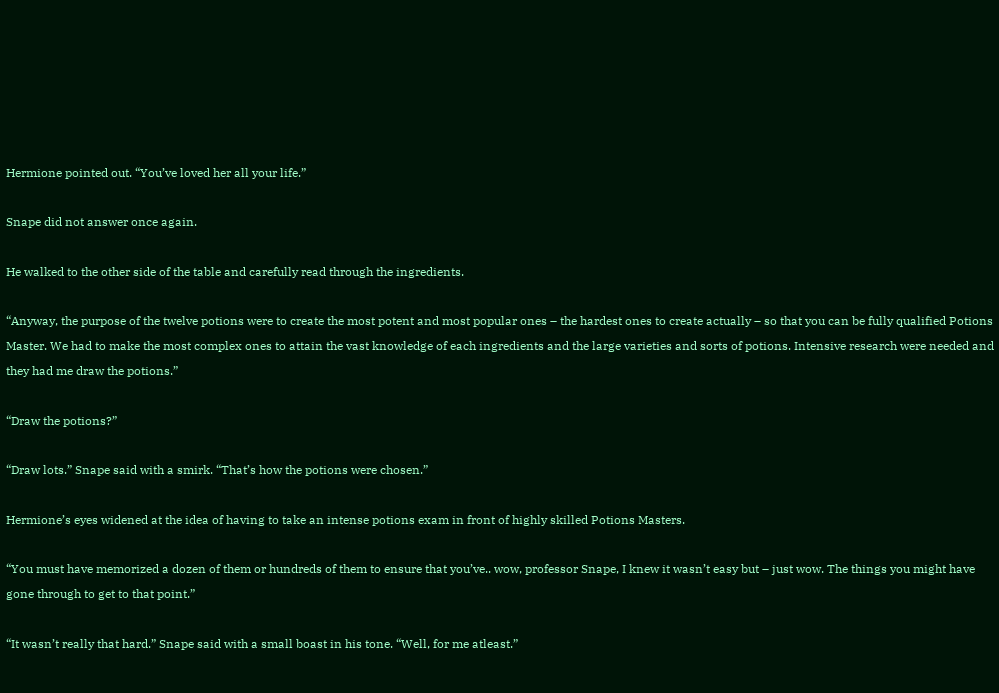Hermione pointed out. “You’ve loved her all your life.”

Snape did not answer once again.

He walked to the other side of the table and carefully read through the ingredients.

“Anyway, the purpose of the twelve potions were to create the most potent and most popular ones – the hardest ones to create actually – so that you can be fully qualified Potions Master. We had to make the most complex ones to attain the vast knowledge of each ingredients and the large varieties and sorts of potions. Intensive research were needed and they had me draw the potions.”

“Draw the potions?”

“Draw lots.” Snape said with a smirk. “That’s how the potions were chosen.”

Hermione’s eyes widened at the idea of having to take an intense potions exam in front of highly skilled Potions Masters.

“You must have memorized a dozen of them or hundreds of them to ensure that you’ve.. wow, professor Snape, I knew it wasn’t easy but – just wow. The things you might have gone through to get to that point.”

“It wasn’t really that hard.” Snape said with a small boast in his tone. “Well, for me atleast.”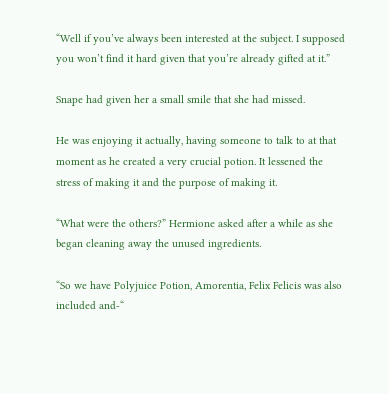“Well if you’ve always been interested at the subject. I supposed you won’t find it hard given that you’re already gifted at it.”

Snape had given her a small smile that she had missed.

He was enjoying it actually, having someone to talk to at that moment as he created a very crucial potion. It lessened the stress of making it and the purpose of making it.

“What were the others?” Hermione asked after a while as she began cleaning away the unused ingredients.

“So we have Polyjuice Potion, Amorentia, Felix Felicis was also included and-“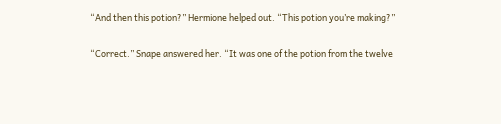“And then this potion?” Hermione helped out. “This potion you’re making?”

“Correct.” Snape answered her. “It was one of the potion from the twelve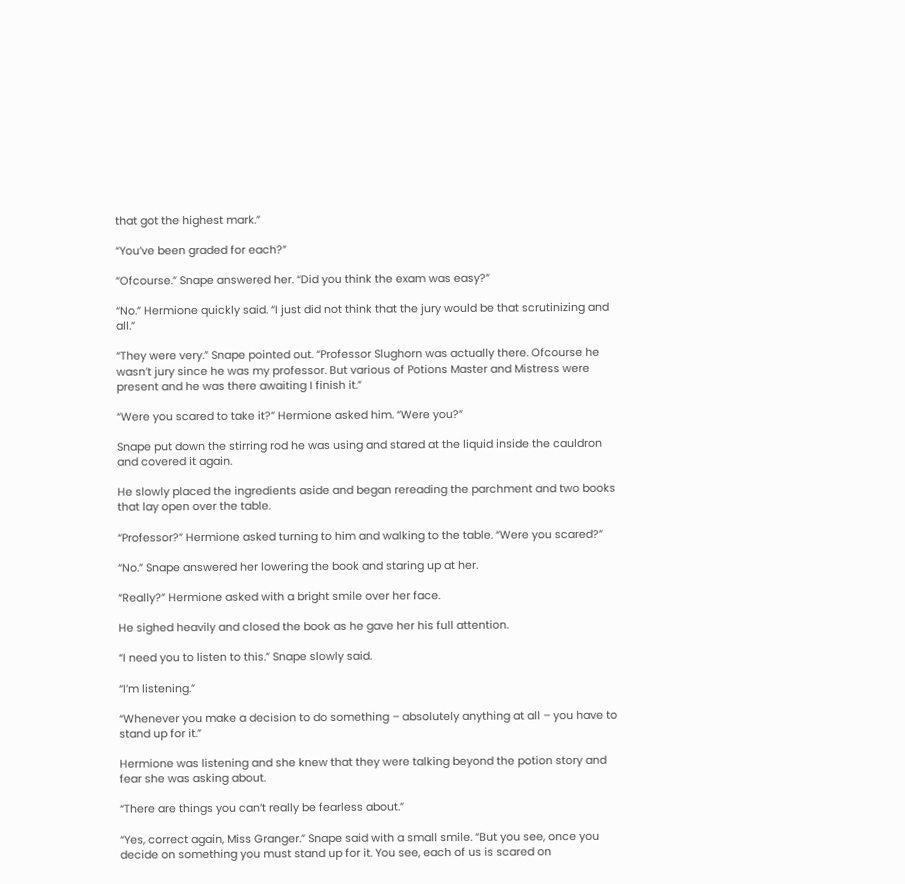that got the highest mark.”

“You’ve been graded for each?”

“Ofcourse.” Snape answered her. “Did you think the exam was easy?”

“No.” Hermione quickly said. “I just did not think that the jury would be that scrutinizing and all.”

“They were very.” Snape pointed out. “Professor Slughorn was actually there. Ofcourse he wasn’t jury since he was my professor. But various of Potions Master and Mistress were present and he was there awaiting I finish it.”

“Were you scared to take it?” Hermione asked him. “Were you?”

Snape put down the stirring rod he was using and stared at the liquid inside the cauldron and covered it again.

He slowly placed the ingredients aside and began rereading the parchment and two books that lay open over the table.

“Professor?” Hermione asked turning to him and walking to the table. “Were you scared?”

“No.” Snape answered her lowering the book and staring up at her.

“Really?” Hermione asked with a bright smile over her face.

He sighed heavily and closed the book as he gave her his full attention.

“I need you to listen to this.” Snape slowly said.

“I’m listening.”

“Whenever you make a decision to do something – absolutely anything at all – you have to stand up for it.”

Hermione was listening and she knew that they were talking beyond the potion story and fear she was asking about.

“There are things you can’t really be fearless about.”

“Yes, correct again, Miss Granger.” Snape said with a small smile. “But you see, once you decide on something you must stand up for it. You see, each of us is scared on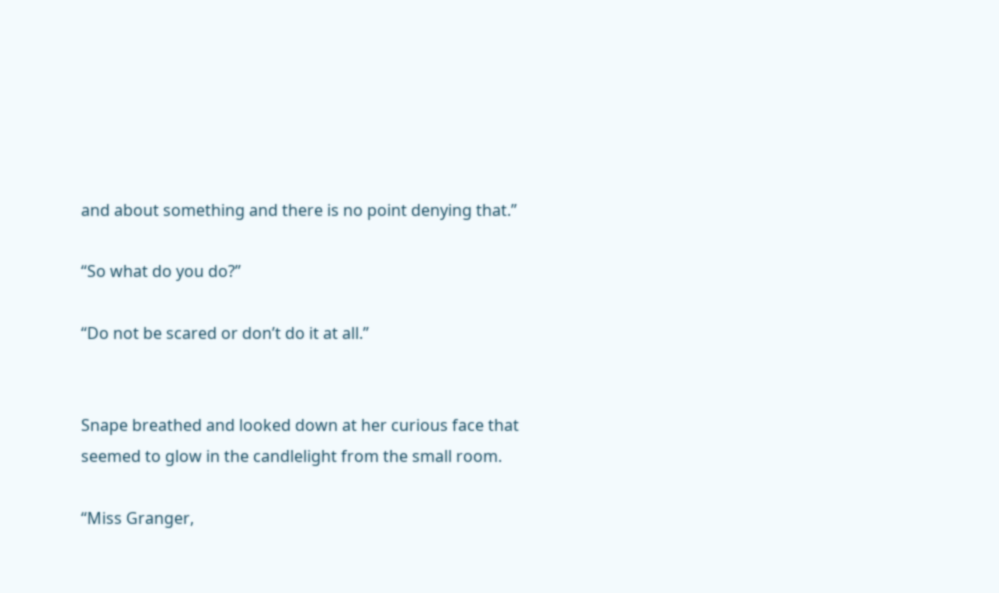and about something and there is no point denying that.”

“So what do you do?”

“Do not be scared or don’t do it at all.”


Snape breathed and looked down at her curious face that seemed to glow in the candlelight from the small room.

“Miss Granger,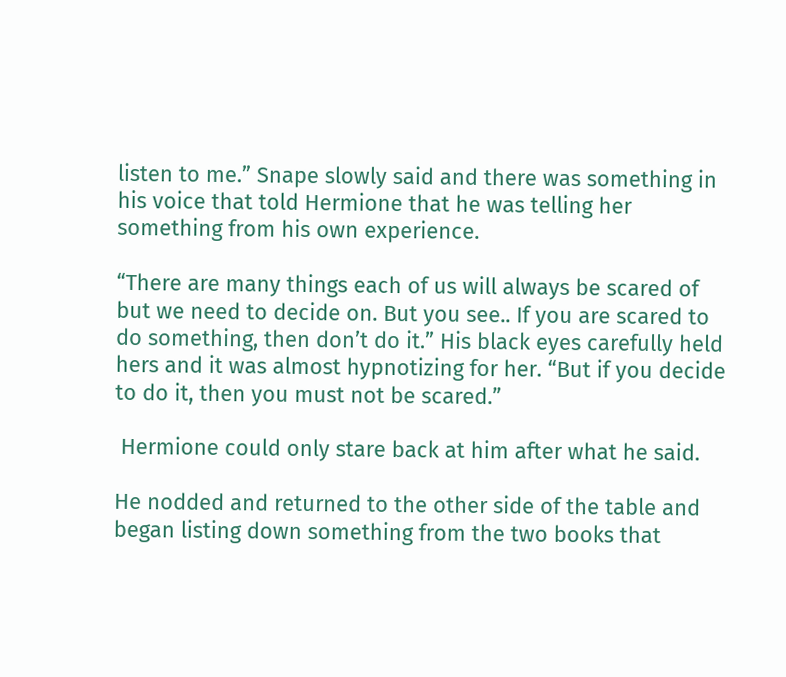listen to me.” Snape slowly said and there was something in his voice that told Hermione that he was telling her something from his own experience.

“There are many things each of us will always be scared of but we need to decide on. But you see.. If you are scared to do something, then don’t do it.” His black eyes carefully held hers and it was almost hypnotizing for her. “But if you decide to do it, then you must not be scared.”

 Hermione could only stare back at him after what he said.

He nodded and returned to the other side of the table and began listing down something from the two books that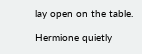lay open on the table.

Hermione quietly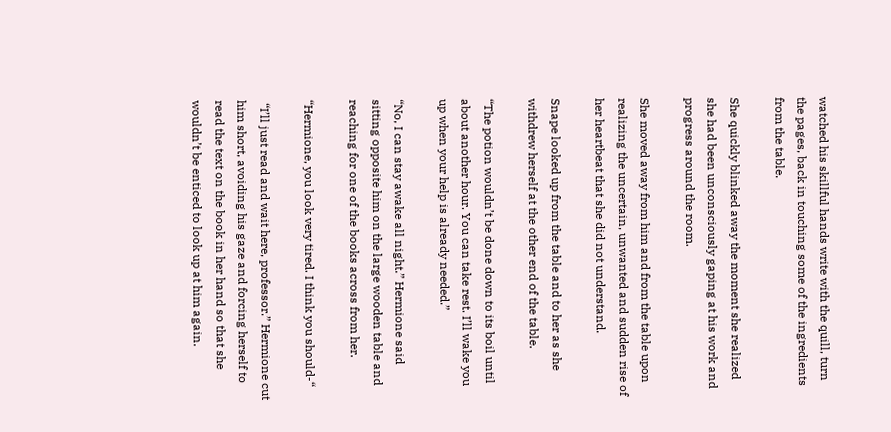watched his skillful hands write with the quill, turn the pages, back in touching some of the ingredients from the table.

She quickly blinked away the moment she realized she had been unconsciously gaping at his work and progress around the room.

She moved away from him and from the table upon realizing the uncertain, unwanted and sudden rise of her heartbeat that she did not understand.

Snape looked up from the table and to her as she withdrew herself at the other end of the table.

“The potion wouldn’t be done down to its boil until about another hour. You can take rest. I’ll wake you up when your help is already needed.”

“No, I can stay awake all night.” Hermione said sitting opposite him on the large wooden table and reaching for one of the books across from her.

“Hermione, you look very tired. I think you should-“

 “I’ll just read and wait here, professor.” Hermione cut him short, avoiding his gaze and forcing herself to read the text on the book in her hand so that she wouldn’t be enticed to look up at him again.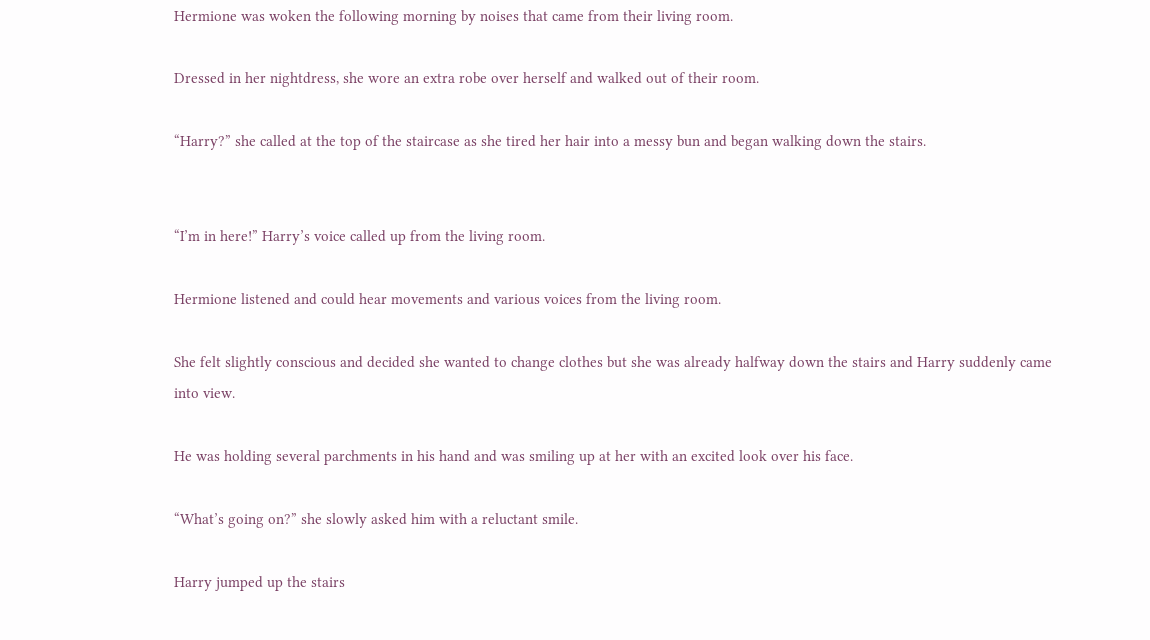Hermione was woken the following morning by noises that came from their living room.

Dressed in her nightdress, she wore an extra robe over herself and walked out of their room.

“Harry?” she called at the top of the staircase as she tired her hair into a messy bun and began walking down the stairs.


“I’m in here!” Harry’s voice called up from the living room.

Hermione listened and could hear movements and various voices from the living room.

She felt slightly conscious and decided she wanted to change clothes but she was already halfway down the stairs and Harry suddenly came into view.

He was holding several parchments in his hand and was smiling up at her with an excited look over his face.

“What’s going on?” she slowly asked him with a reluctant smile.

Harry jumped up the stairs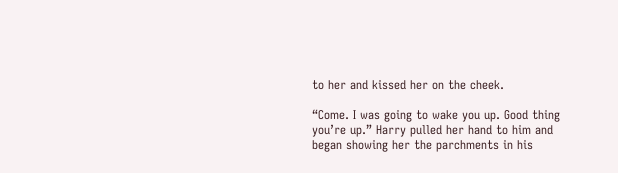to her and kissed her on the cheek.

“Come. I was going to wake you up. Good thing you’re up.” Harry pulled her hand to him and began showing her the parchments in his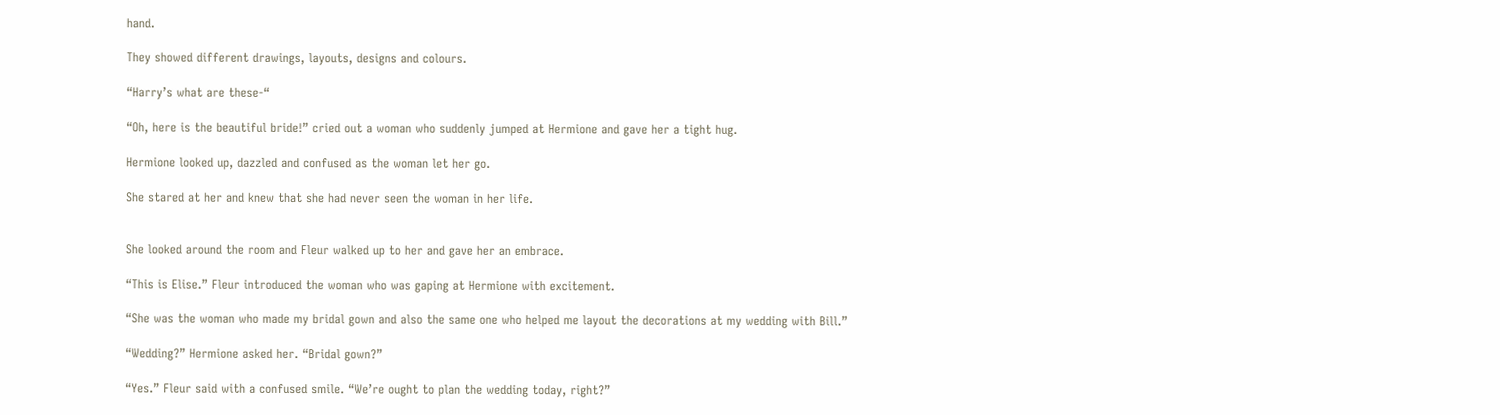hand.

They showed different drawings, layouts, designs and colours.

“Harry’s what are these-“

“Oh, here is the beautiful bride!” cried out a woman who suddenly jumped at Hermione and gave her a tight hug.

Hermione looked up, dazzled and confused as the woman let her go.

She stared at her and knew that she had never seen the woman in her life.


She looked around the room and Fleur walked up to her and gave her an embrace.

“This is Elise.” Fleur introduced the woman who was gaping at Hermione with excitement.

“She was the woman who made my bridal gown and also the same one who helped me layout the decorations at my wedding with Bill.”

“Wedding?” Hermione asked her. “Bridal gown?”

“Yes.” Fleur said with a confused smile. “We’re ought to plan the wedding today, right?”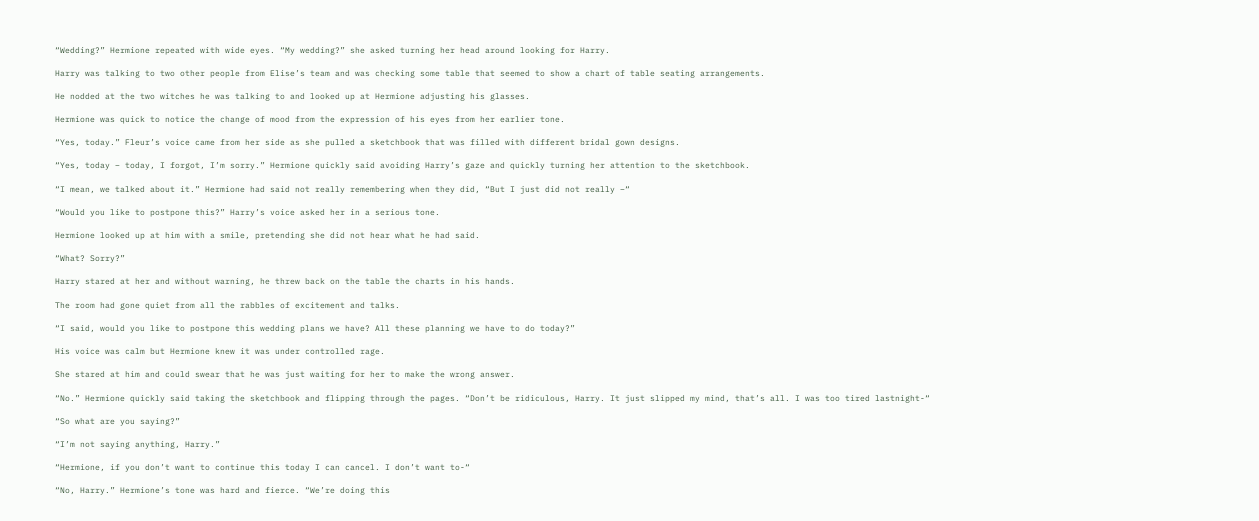“Wedding?” Hermione repeated with wide eyes. “My wedding?” she asked turning her head around looking for Harry.

Harry was talking to two other people from Elise’s team and was checking some table that seemed to show a chart of table seating arrangements.

He nodded at the two witches he was talking to and looked up at Hermione adjusting his glasses.

Hermione was quick to notice the change of mood from the expression of his eyes from her earlier tone.

“Yes, today.” Fleur’s voice came from her side as she pulled a sketchbook that was filled with different bridal gown designs.

“Yes, today – today, I forgot, I’m sorry.” Hermione quickly said avoiding Harry’s gaze and quickly turning her attention to the sketchbook.

“I mean, we talked about it.” Hermione had said not really remembering when they did, “But I just did not really –“

“Would you like to postpone this?” Harry’s voice asked her in a serious tone.

Hermione looked up at him with a smile, pretending she did not hear what he had said.

“What? Sorry?”

Harry stared at her and without warning, he threw back on the table the charts in his hands.

The room had gone quiet from all the rabbles of excitement and talks.

“I said, would you like to postpone this wedding plans we have? All these planning we have to do today?”

His voice was calm but Hermione knew it was under controlled rage.

She stared at him and could swear that he was just waiting for her to make the wrong answer.

“No.” Hermione quickly said taking the sketchbook and flipping through the pages. “Don’t be ridiculous, Harry. It just slipped my mind, that’s all. I was too tired lastnight-“

“So what are you saying?”

“I’m not saying anything, Harry.”

“Hermione, if you don’t want to continue this today I can cancel. I don’t want to-“

“No, Harry.” Hermione’s tone was hard and fierce. “We’re doing this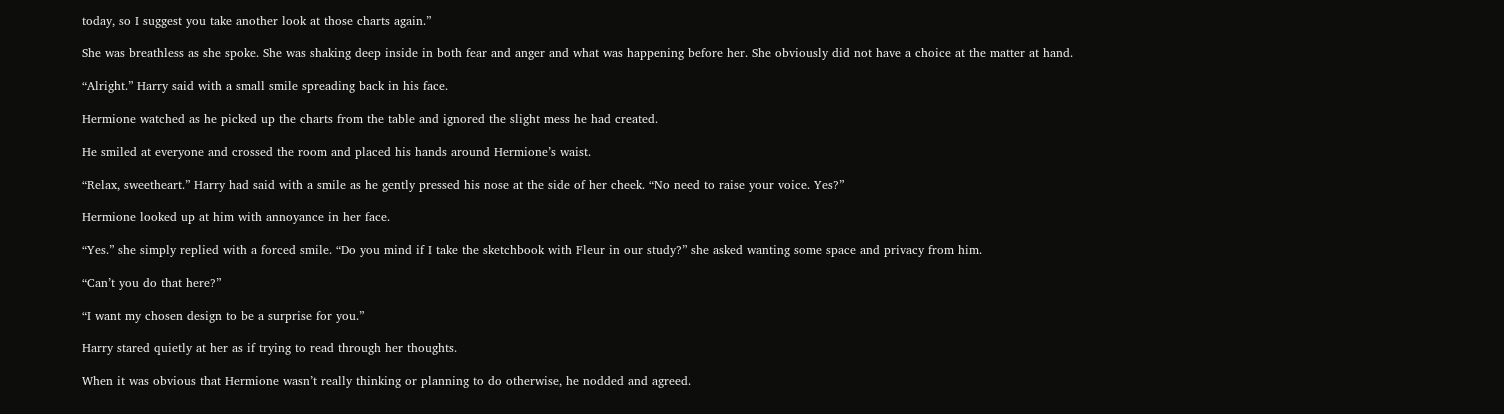today, so I suggest you take another look at those charts again.”

She was breathless as she spoke. She was shaking deep inside in both fear and anger and what was happening before her. She obviously did not have a choice at the matter at hand.

“Alright.” Harry said with a small smile spreading back in his face.

Hermione watched as he picked up the charts from the table and ignored the slight mess he had created.

He smiled at everyone and crossed the room and placed his hands around Hermione’s waist.

“Relax, sweetheart.” Harry had said with a smile as he gently pressed his nose at the side of her cheek. “No need to raise your voice. Yes?”

Hermione looked up at him with annoyance in her face.

“Yes.” she simply replied with a forced smile. “Do you mind if I take the sketchbook with Fleur in our study?” she asked wanting some space and privacy from him.

“Can’t you do that here?”

“I want my chosen design to be a surprise for you.”

Harry stared quietly at her as if trying to read through her thoughts.

When it was obvious that Hermione wasn’t really thinking or planning to do otherwise, he nodded and agreed.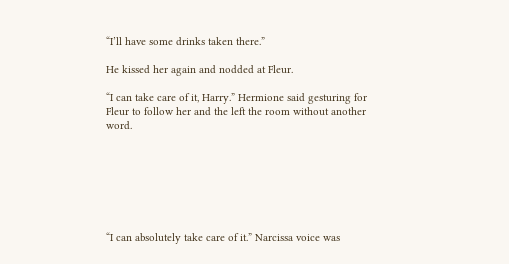“I’ll have some drinks taken there.”

He kissed her again and nodded at Fleur.

“I can take care of it, Harry.” Hermione said gesturing for Fleur to follow her and the left the room without another word.







“I can absolutely take care of it.” Narcissa voice was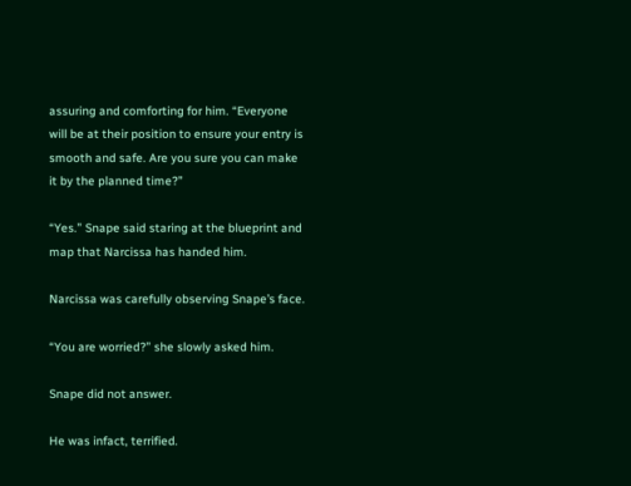assuring and comforting for him. “Everyone will be at their position to ensure your entry is smooth and safe. Are you sure you can make it by the planned time?”

“Yes.” Snape said staring at the blueprint and map that Narcissa has handed him.

Narcissa was carefully observing Snape’s face.

“You are worried?” she slowly asked him.

Snape did not answer.

He was infact, terrified.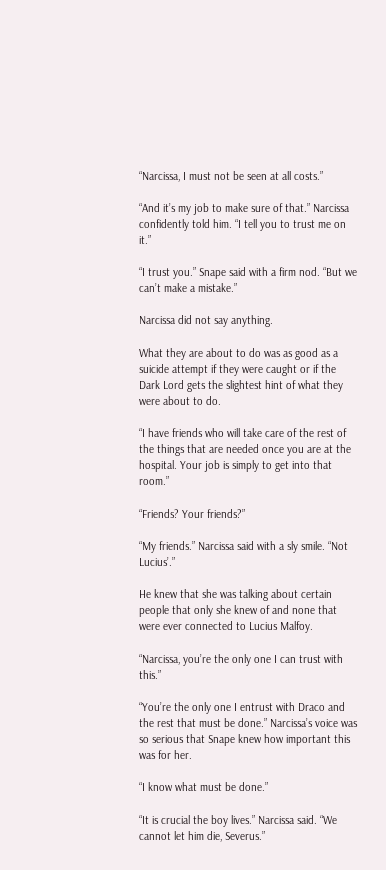“Narcissa, I must not be seen at all costs.”

“And it’s my job to make sure of that.” Narcissa confidently told him. “I tell you to trust me on it.”

“I trust you.” Snape said with a firm nod. “But we can’t make a mistake.”

Narcissa did not say anything.

What they are about to do was as good as a suicide attempt if they were caught or if the Dark Lord gets the slightest hint of what they were about to do.

“I have friends who will take care of the rest of the things that are needed once you are at the hospital. Your job is simply to get into that room.”

“Friends? Your friends?”

“My friends.” Narcissa said with a sly smile. “Not Lucius’.”

He knew that she was talking about certain people that only she knew of and none that were ever connected to Lucius Malfoy.

“Narcissa, you’re the only one I can trust with this.”

“You’re the only one I entrust with Draco and the rest that must be done.” Narcissa’s voice was so serious that Snape knew how important this was for her.

“I know what must be done.”

“It is crucial the boy lives.” Narcissa said. “We cannot let him die, Severus.”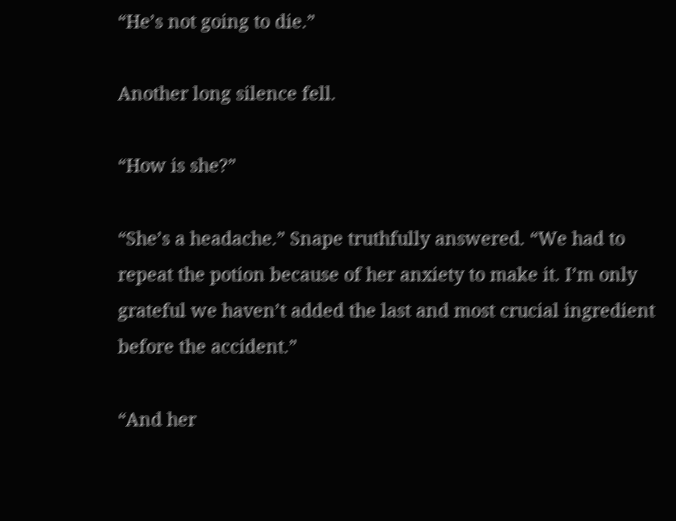“He’s not going to die.”

Another long silence fell.

“How is she?”

“She’s a headache.” Snape truthfully answered. “We had to repeat the potion because of her anxiety to make it. I’m only grateful we haven’t added the last and most crucial ingredient before the accident.”

“And her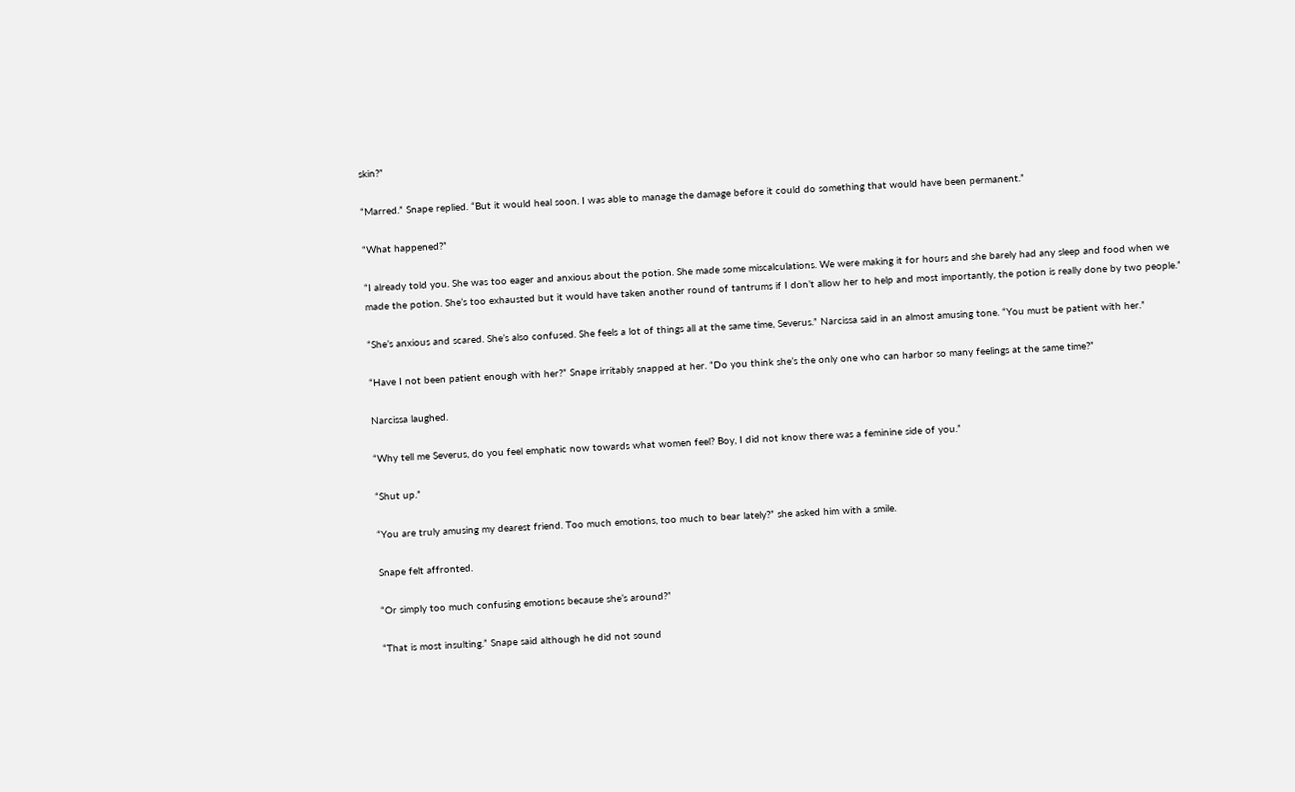skin?”

“Marred.” Snape replied. “But it would heal soon. I was able to manage the damage before it could do something that would have been permanent.”

“What happened?”

“I already told you. She was too eager and anxious about the potion. She made some miscalculations. We were making it for hours and she barely had any sleep and food when we made the potion. She’s too exhausted but it would have taken another round of tantrums if I don’t allow her to help and most importantly, the potion is really done by two people.”

“She’s anxious and scared. She’s also confused. She feels a lot of things all at the same time, Severus.” Narcissa said in an almost amusing tone. “You must be patient with her.”

“Have I not been patient enough with her?” Snape irritably snapped at her. “Do you think she’s the only one who can harbor so many feelings at the same time?”

Narcissa laughed.

“Why tell me Severus, do you feel emphatic now towards what women feel? Boy, I did not know there was a feminine side of you.”

“Shut up.”

“You are truly amusing my dearest friend. Too much emotions, too much to bear lately?” she asked him with a smile.

Snape felt affronted.

“Or simply too much confusing emotions because she’s around?”

“That is most insulting.” Snape said although he did not sound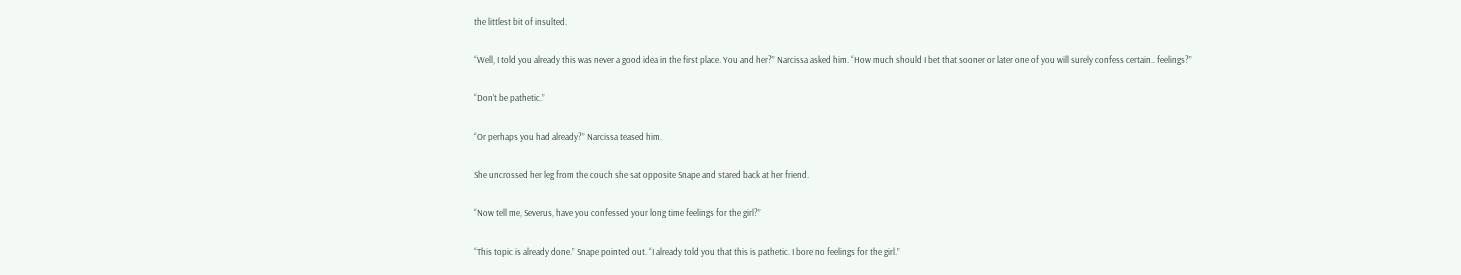the littlest bit of insulted.

“Well, I told you already this was never a good idea in the first place. You and her?” Narcissa asked him. “How much should I bet that sooner or later one of you will surely confess certain.. feelings?”

“Don’t be pathetic.”

“Or perhaps you had already?” Narcissa teased him.

She uncrossed her leg from the couch she sat opposite Snape and stared back at her friend.

“Now tell me, Severus, have you confessed your long time feelings for the girl?”

“This topic is already done.” Snape pointed out. “I already told you that this is pathetic. I bore no feelings for the girl.”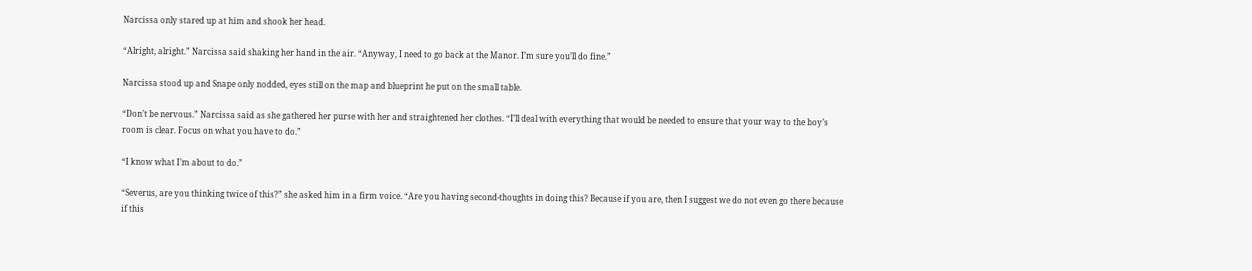Narcissa only stared up at him and shook her head.

“Alright, alright.” Narcissa said shaking her hand in the air. “Anyway, I need to go back at the Manor. I’m sure you’ll do fine.”

Narcissa stood up and Snape only nodded, eyes still on the map and blueprint he put on the small table.

“Don’t be nervous.” Narcissa said as she gathered her purse with her and straightened her clothes. “I’ll deal with everything that would be needed to ensure that your way to the boy’s room is clear. Focus on what you have to do.”

“I know what I’m about to do.”

“Severus, are you thinking twice of this?” she asked him in a firm voice. “Are you having second-thoughts in doing this? Because if you are, then I suggest we do not even go there because if this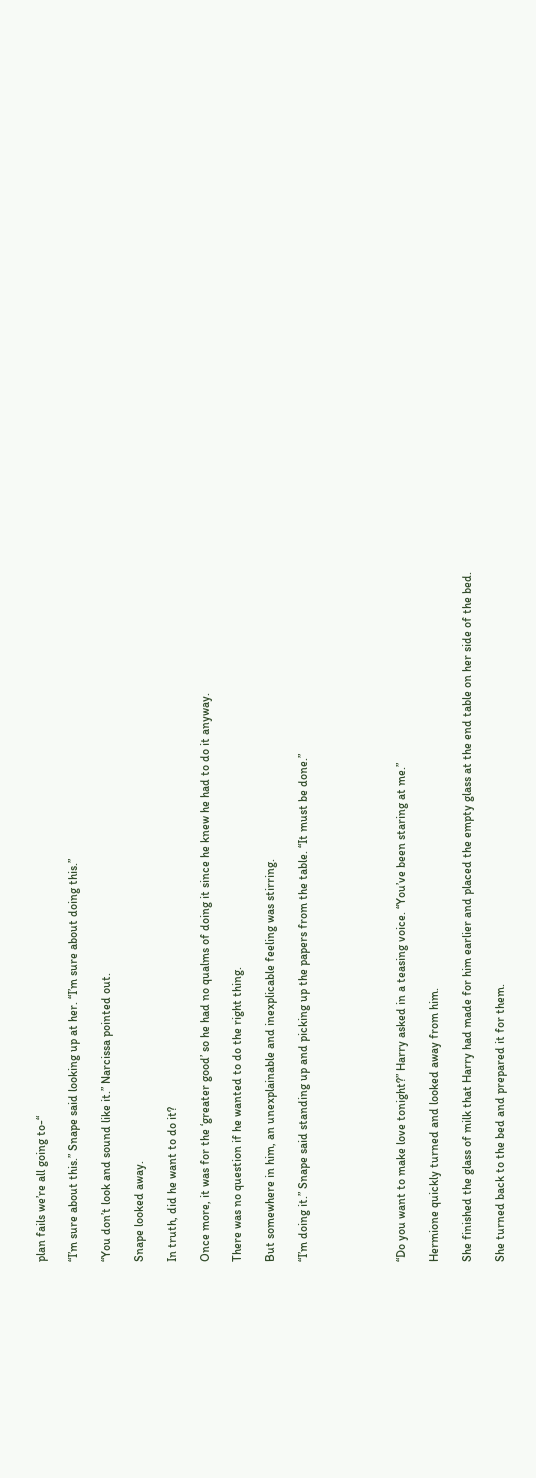plan fails we’re all going to-“

“I’m sure about this.” Snape said looking up at her. “I’m sure about doing this.”

“You don’t look and sound like it.” Narcissa pointed out.

Snape looked away.

In truth, did he want to do it?

Once more, it was for the ‘greater good’ so he had no qualms of doing it since he knew he had to do it anyway.

There was no question if he wanted to do the right thing.

But somewhere in him, an unexplainable and inexplicable feeling was stirring.

“I’m doing it.” Snape said standing up and picking up the papers from the table. “It must be done.”





“Do you want to make love tonight?” Harry asked in a teasing voice. “You’ve been staring at me.”

Hermione quickly turned and looked away from him.

She finished the glass of milk that Harry had made for him earlier and placed the empty glass at the end table on her side of the bed.

She turned back to the bed and prepared it for them.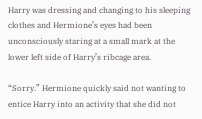Harry was dressing and changing to his sleeping clothes and Hermione’s eyes had been unconsciously staring at a small mark at the lower left side of Harry’s ribcage area.

“Sorry.” Hermione quickly said not wanting to entice Harry into an activity that she did not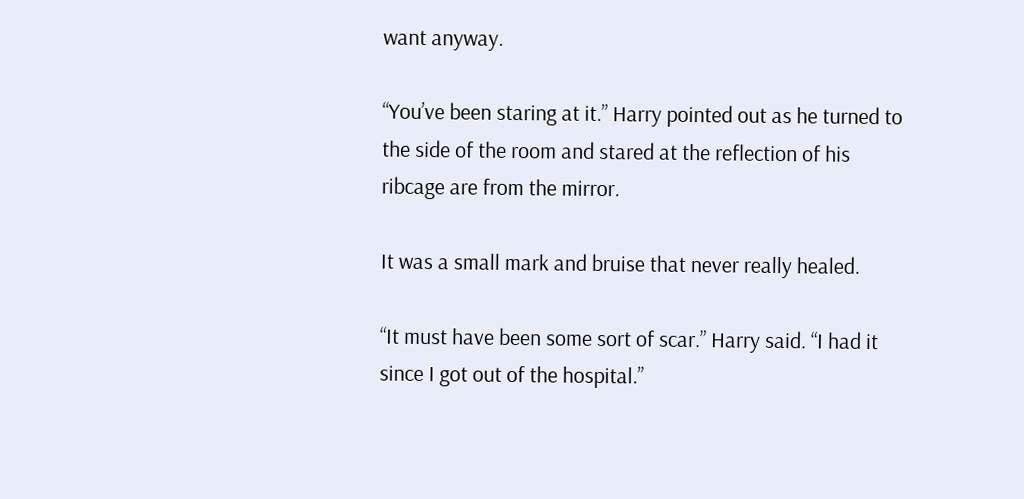want anyway.

“You’ve been staring at it.” Harry pointed out as he turned to the side of the room and stared at the reflection of his ribcage are from the mirror.

It was a small mark and bruise that never really healed.

“It must have been some sort of scar.” Harry said. “I had it since I got out of the hospital.”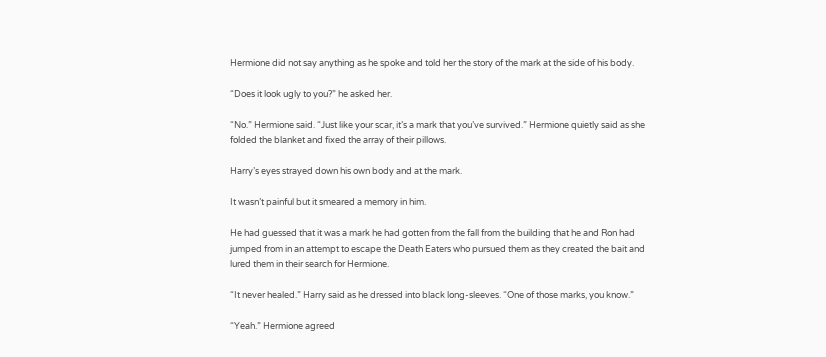Hermione did not say anything as he spoke and told her the story of the mark at the side of his body.

“Does it look ugly to you?” he asked her.

“No.” Hermione said. “Just like your scar, it’s a mark that you’ve survived.” Hermione quietly said as she folded the blanket and fixed the array of their pillows.

Harry’s eyes strayed down his own body and at the mark.

It wasn’t painful but it smeared a memory in him.

He had guessed that it was a mark he had gotten from the fall from the building that he and Ron had jumped from in an attempt to escape the Death Eaters who pursued them as they created the bait and lured them in their search for Hermione.

“It never healed.” Harry said as he dressed into black long-sleeves. “One of those marks, you know.”

“Yeah.” Hermione agreed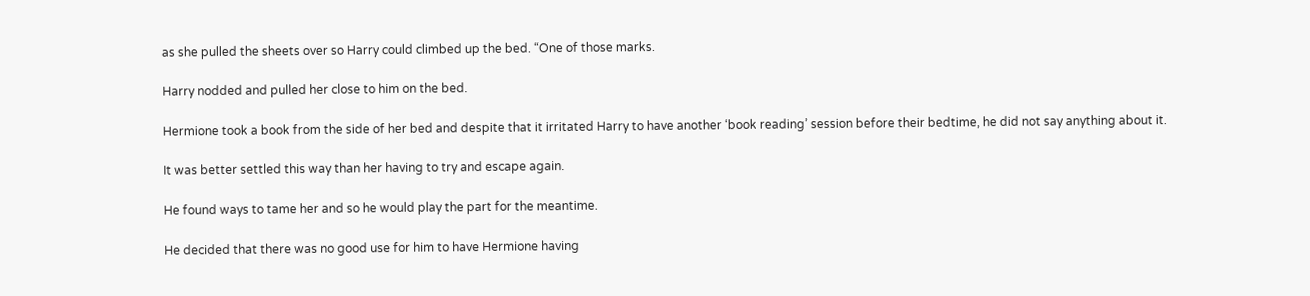as she pulled the sheets over so Harry could climbed up the bed. “One of those marks.

Harry nodded and pulled her close to him on the bed.

Hermione took a book from the side of her bed and despite that it irritated Harry to have another ‘book reading’ session before their bedtime, he did not say anything about it.

It was better settled this way than her having to try and escape again.

He found ways to tame her and so he would play the part for the meantime.

He decided that there was no good use for him to have Hermione having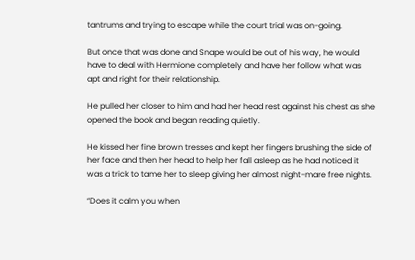tantrums and trying to escape while the court trial was on-going.

But once that was done and Snape would be out of his way, he would have to deal with Hermione completely and have her follow what was apt and right for their relationship.

He pulled her closer to him and had her head rest against his chest as she opened the book and began reading quietly.

He kissed her fine brown tresses and kept her fingers brushing the side of her face and then her head to help her fall asleep as he had noticed it was a trick to tame her to sleep giving her almost night-mare free nights.

“Does it calm you when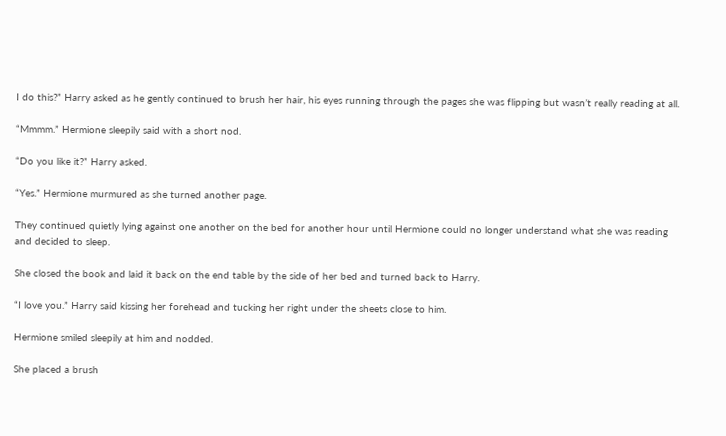I do this?” Harry asked as he gently continued to brush her hair, his eyes running through the pages she was flipping but wasn’t really reading at all.

“Mmmm.” Hermione sleepily said with a short nod.

“Do you like it?” Harry asked.

“Yes.” Hermione murmured as she turned another page.

They continued quietly lying against one another on the bed for another hour until Hermione could no longer understand what she was reading and decided to sleep.

She closed the book and laid it back on the end table by the side of her bed and turned back to Harry.

“I love you.” Harry said kissing her forehead and tucking her right under the sheets close to him.

Hermione smiled sleepily at him and nodded.

She placed a brush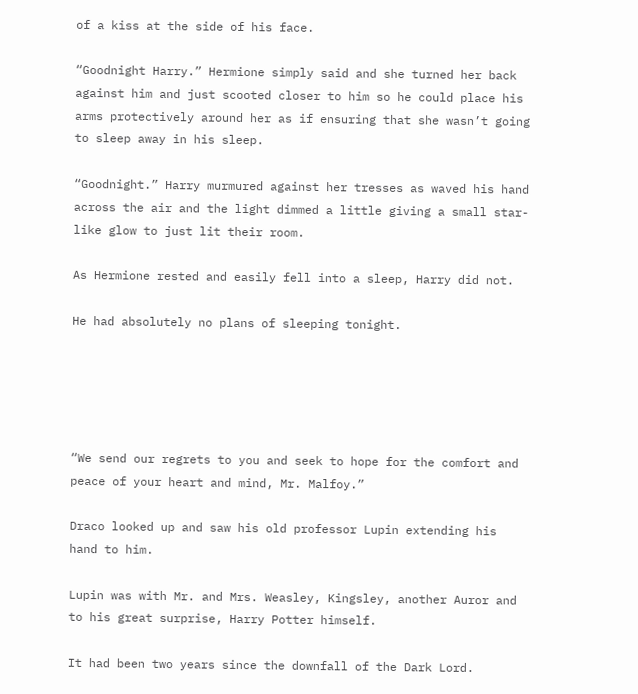of a kiss at the side of his face.

“Goodnight Harry.” Hermione simply said and she turned her back against him and just scooted closer to him so he could place his arms protectively around her as if ensuring that she wasn’t going to sleep away in his sleep.

“Goodnight.” Harry murmured against her tresses as waved his hand across the air and the light dimmed a little giving a small star-like glow to just lit their room.

As Hermione rested and easily fell into a sleep, Harry did not.

He had absolutely no plans of sleeping tonight.





“We send our regrets to you and seek to hope for the comfort and peace of your heart and mind, Mr. Malfoy.”

Draco looked up and saw his old professor Lupin extending his hand to him.

Lupin was with Mr. and Mrs. Weasley, Kingsley, another Auror and to his great surprise, Harry Potter himself.

It had been two years since the downfall of the Dark Lord.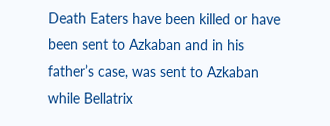Death Eaters have been killed or have been sent to Azkaban and in his father’s case, was sent to Azkaban while Bellatrix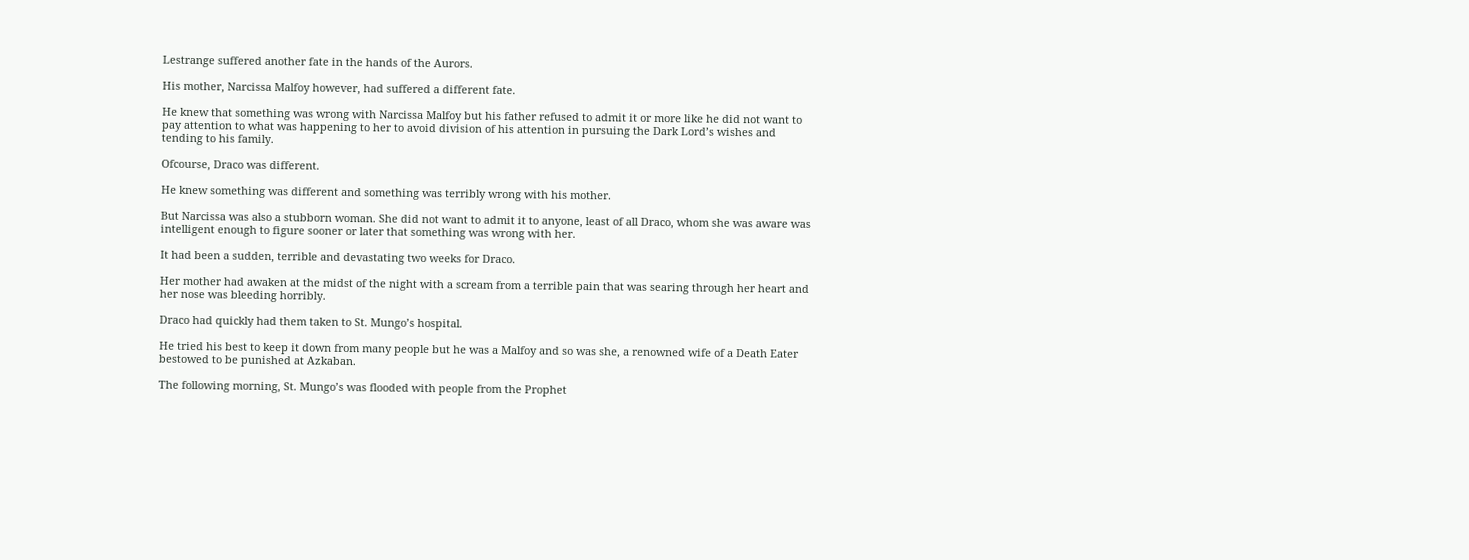Lestrange suffered another fate in the hands of the Aurors.

His mother, Narcissa Malfoy however, had suffered a different fate.

He knew that something was wrong with Narcissa Malfoy but his father refused to admit it or more like he did not want to pay attention to what was happening to her to avoid division of his attention in pursuing the Dark Lord’s wishes and tending to his family.

Ofcourse, Draco was different.

He knew something was different and something was terribly wrong with his mother.

But Narcissa was also a stubborn woman. She did not want to admit it to anyone, least of all Draco, whom she was aware was intelligent enough to figure sooner or later that something was wrong with her.

It had been a sudden, terrible and devastating two weeks for Draco.

Her mother had awaken at the midst of the night with a scream from a terrible pain that was searing through her heart and her nose was bleeding horribly.

Draco had quickly had them taken to St. Mungo’s hospital.

He tried his best to keep it down from many people but he was a Malfoy and so was she, a renowned wife of a Death Eater bestowed to be punished at Azkaban.

The following morning, St. Mungo’s was flooded with people from the Prophet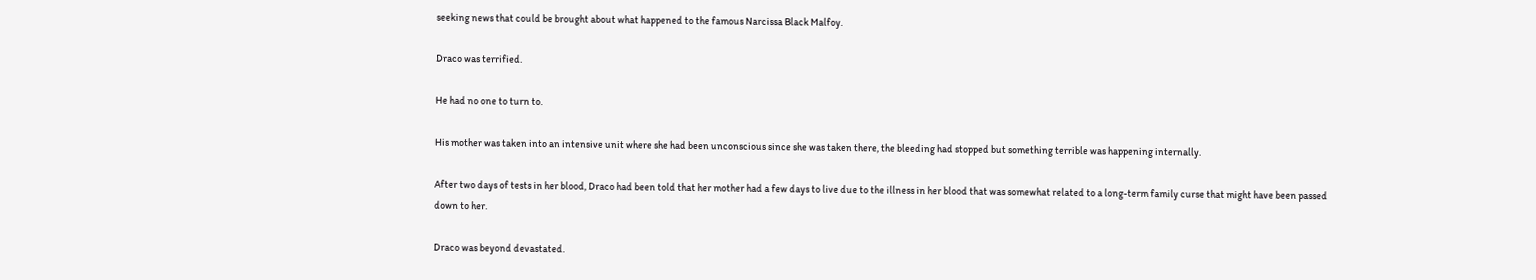seeking news that could be brought about what happened to the famous Narcissa Black Malfoy.

Draco was terrified.

He had no one to turn to.

His mother was taken into an intensive unit where she had been unconscious since she was taken there, the bleeding had stopped but something terrible was happening internally.

After two days of tests in her blood, Draco had been told that her mother had a few days to live due to the illness in her blood that was somewhat related to a long-term family curse that might have been passed down to her.

Draco was beyond devastated.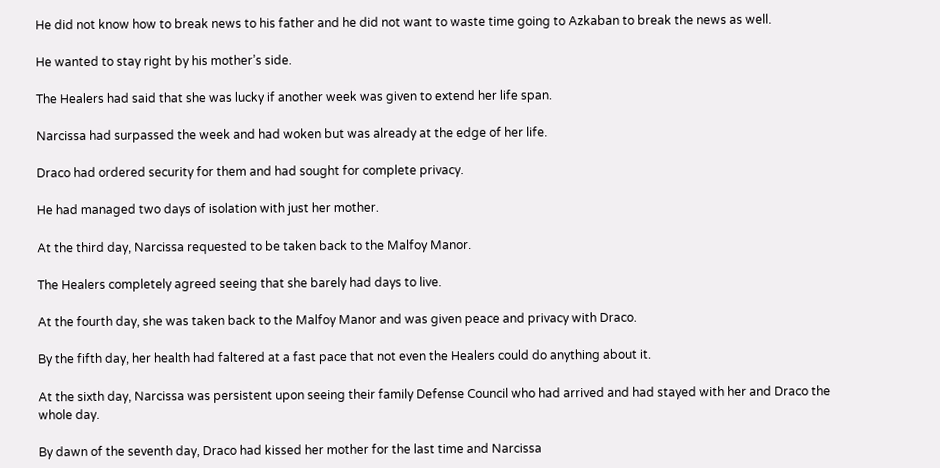He did not know how to break news to his father and he did not want to waste time going to Azkaban to break the news as well.

He wanted to stay right by his mother’s side.

The Healers had said that she was lucky if another week was given to extend her life span.

Narcissa had surpassed the week and had woken but was already at the edge of her life.

Draco had ordered security for them and had sought for complete privacy.

He had managed two days of isolation with just her mother.

At the third day, Narcissa requested to be taken back to the Malfoy Manor.

The Healers completely agreed seeing that she barely had days to live.

At the fourth day, she was taken back to the Malfoy Manor and was given peace and privacy with Draco.

By the fifth day, her health had faltered at a fast pace that not even the Healers could do anything about it.

At the sixth day, Narcissa was persistent upon seeing their family Defense Council who had arrived and had stayed with her and Draco the whole day.

By dawn of the seventh day, Draco had kissed her mother for the last time and Narcissa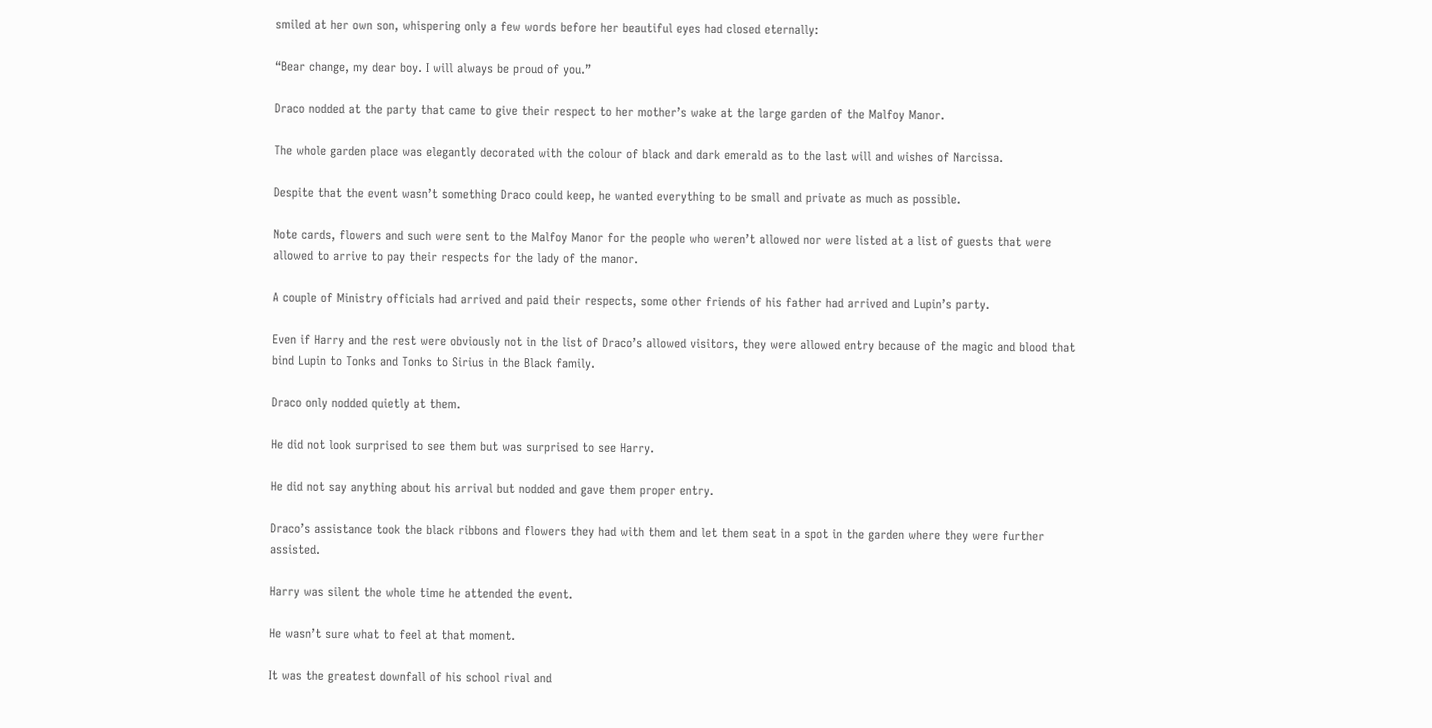smiled at her own son, whispering only a few words before her beautiful eyes had closed eternally:

“Bear change, my dear boy. I will always be proud of you.”

Draco nodded at the party that came to give their respect to her mother’s wake at the large garden of the Malfoy Manor.

The whole garden place was elegantly decorated with the colour of black and dark emerald as to the last will and wishes of Narcissa.

Despite that the event wasn’t something Draco could keep, he wanted everything to be small and private as much as possible.

Note cards, flowers and such were sent to the Malfoy Manor for the people who weren’t allowed nor were listed at a list of guests that were allowed to arrive to pay their respects for the lady of the manor.

A couple of Ministry officials had arrived and paid their respects, some other friends of his father had arrived and Lupin’s party.

Even if Harry and the rest were obviously not in the list of Draco’s allowed visitors, they were allowed entry because of the magic and blood that bind Lupin to Tonks and Tonks to Sirius in the Black family.

Draco only nodded quietly at them.

He did not look surprised to see them but was surprised to see Harry.

He did not say anything about his arrival but nodded and gave them proper entry.

Draco’s assistance took the black ribbons and flowers they had with them and let them seat in a spot in the garden where they were further assisted.

Harry was silent the whole time he attended the event.

He wasn’t sure what to feel at that moment.

It was the greatest downfall of his school rival and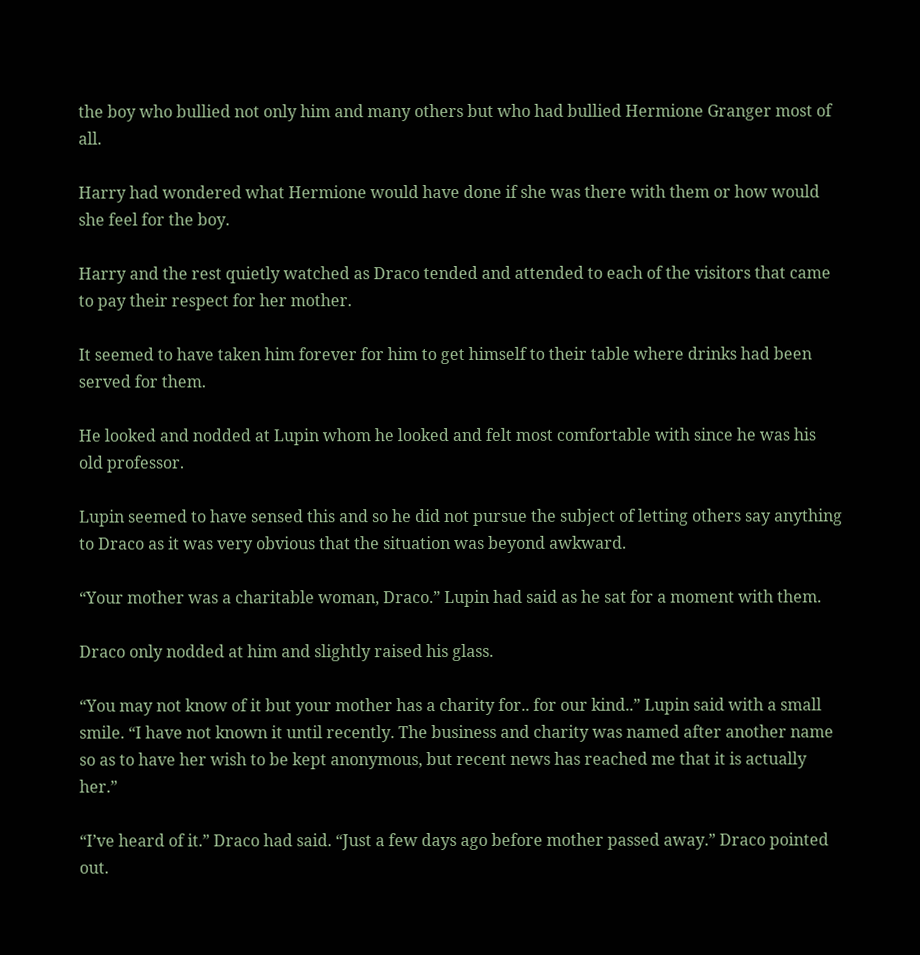the boy who bullied not only him and many others but who had bullied Hermione Granger most of all.

Harry had wondered what Hermione would have done if she was there with them or how would she feel for the boy.

Harry and the rest quietly watched as Draco tended and attended to each of the visitors that came to pay their respect for her mother.

It seemed to have taken him forever for him to get himself to their table where drinks had been served for them.

He looked and nodded at Lupin whom he looked and felt most comfortable with since he was his old professor.

Lupin seemed to have sensed this and so he did not pursue the subject of letting others say anything to Draco as it was very obvious that the situation was beyond awkward.

“Your mother was a charitable woman, Draco.” Lupin had said as he sat for a moment with them.

Draco only nodded at him and slightly raised his glass.

“You may not know of it but your mother has a charity for.. for our kind..” Lupin said with a small smile. “I have not known it until recently. The business and charity was named after another name so as to have her wish to be kept anonymous, but recent news has reached me that it is actually her.”

“I’ve heard of it.” Draco had said. “Just a few days ago before mother passed away.” Draco pointed out.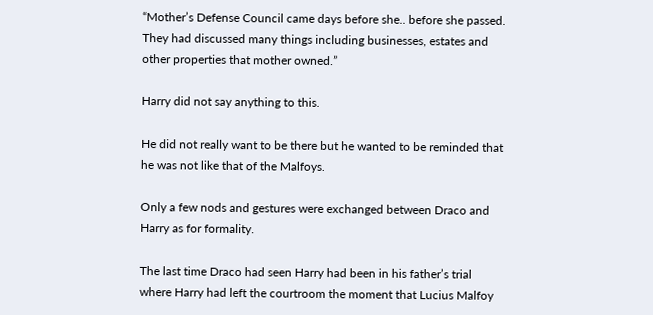“Mother’s Defense Council came days before she.. before she passed. They had discussed many things including businesses, estates and other properties that mother owned.”

Harry did not say anything to this.

He did not really want to be there but he wanted to be reminded that he was not like that of the Malfoys.

Only a few nods and gestures were exchanged between Draco and Harry as for formality.

The last time Draco had seen Harry had been in his father’s trial where Harry had left the courtroom the moment that Lucius Malfoy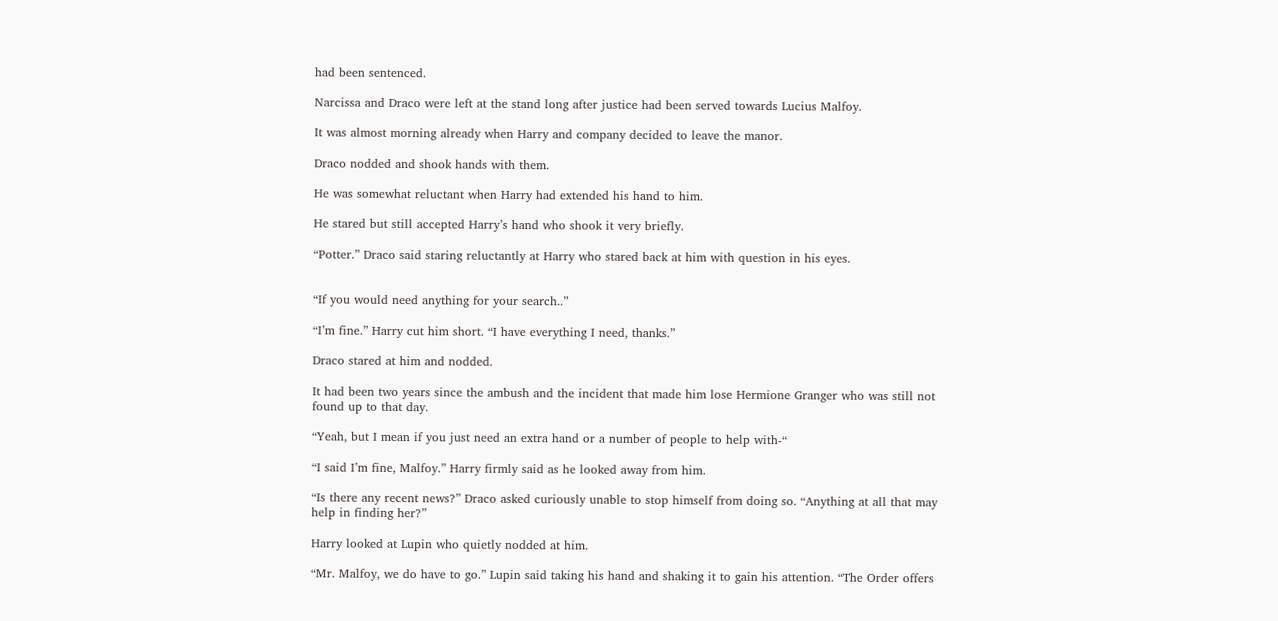had been sentenced.

Narcissa and Draco were left at the stand long after justice had been served towards Lucius Malfoy.

It was almost morning already when Harry and company decided to leave the manor.

Draco nodded and shook hands with them.

He was somewhat reluctant when Harry had extended his hand to him.

He stared but still accepted Harry’s hand who shook it very briefly.

“Potter.” Draco said staring reluctantly at Harry who stared back at him with question in his eyes.


“If you would need anything for your search..”

“I’m fine.” Harry cut him short. “I have everything I need, thanks.”

Draco stared at him and nodded.

It had been two years since the ambush and the incident that made him lose Hermione Granger who was still not found up to that day.

“Yeah, but I mean if you just need an extra hand or a number of people to help with-“

“I said I’m fine, Malfoy.” Harry firmly said as he looked away from him.

“Is there any recent news?” Draco asked curiously unable to stop himself from doing so. “Anything at all that may help in finding her?”

Harry looked at Lupin who quietly nodded at him.

“Mr. Malfoy, we do have to go.” Lupin said taking his hand and shaking it to gain his attention. “The Order offers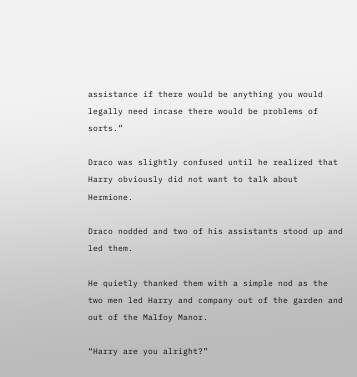assistance if there would be anything you would legally need incase there would be problems of sorts.”

Draco was slightly confused until he realized that Harry obviously did not want to talk about Hermione.

Draco nodded and two of his assistants stood up and led them.

He quietly thanked them with a simple nod as the two men led Harry and company out of the garden and out of the Malfoy Manor.

“Harry are you alright?”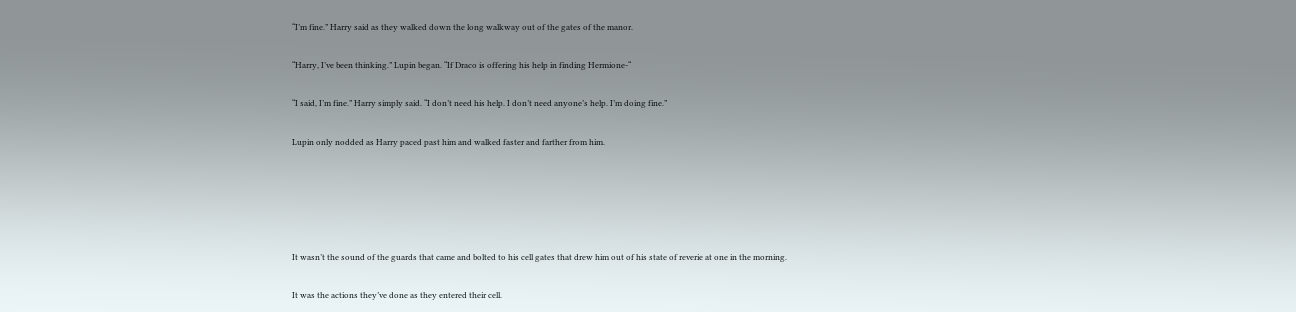“I’m fine.” Harry said as they walked down the long walkway out of the gates of the manor.

“Harry, I’ve been thinking.” Lupin began. “If Draco is offering his help in finding Hermione-“

“I said, I’m fine.” Harry simply said. “I don’t need his help. I don’t need anyone’s help. I’m doing fine.”

Lupin only nodded as Harry paced past him and walked faster and farther from him.





It wasn’t the sound of the guards that came and bolted to his cell gates that drew him out of his state of reverie at one in the morning.

It was the actions they’ve done as they entered their cell.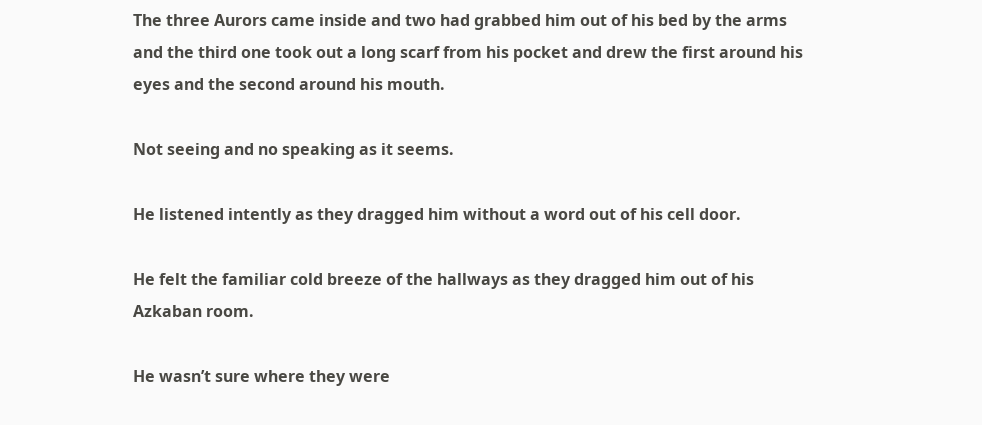The three Aurors came inside and two had grabbed him out of his bed by the arms and the third one took out a long scarf from his pocket and drew the first around his eyes and the second around his mouth.

Not seeing and no speaking as it seems.

He listened intently as they dragged him without a word out of his cell door.

He felt the familiar cold breeze of the hallways as they dragged him out of his Azkaban room.

He wasn’t sure where they were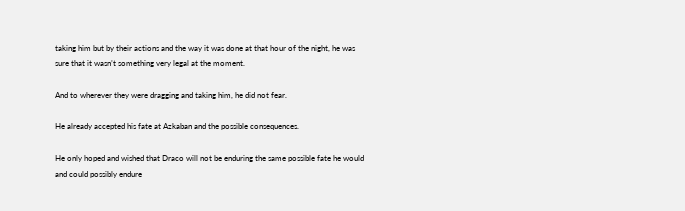taking him but by their actions and the way it was done at that hour of the night, he was sure that it wasn’t something very legal at the moment.

And to wherever they were dragging and taking him, he did not fear.

He already accepted his fate at Azkaban and the possible consequences.

He only hoped and wished that Draco will not be enduring the same possible fate he would and could possibly endure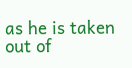as he is taken out of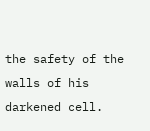the safety of the walls of his darkened cell.